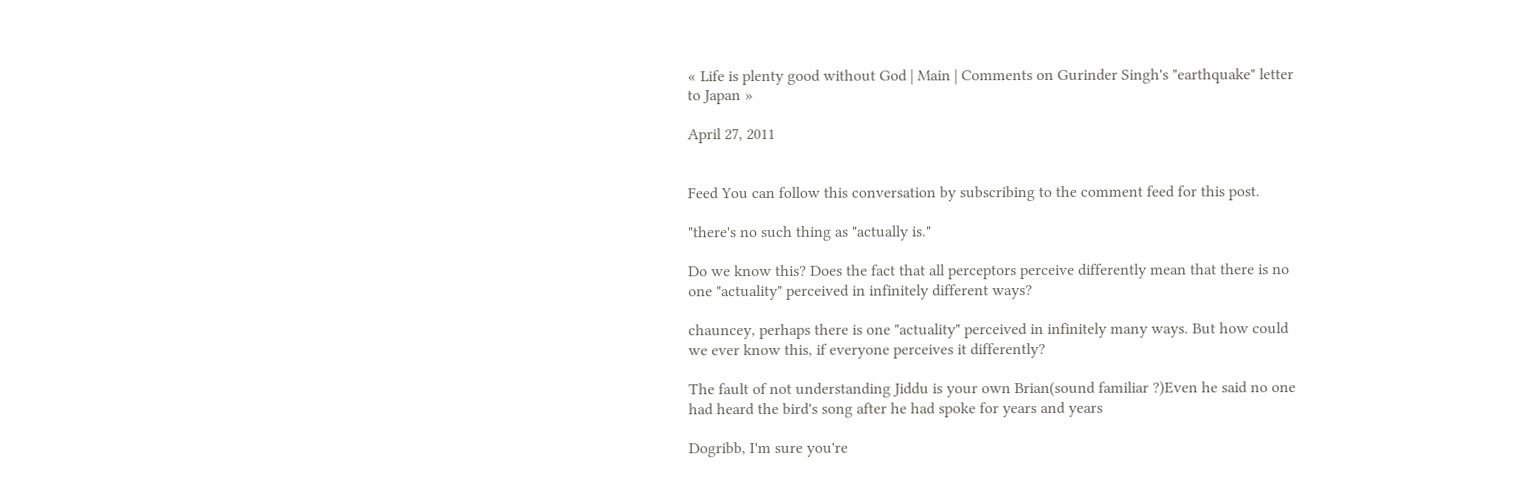« Life is plenty good without God | Main | Comments on Gurinder Singh's "earthquake" letter to Japan »

April 27, 2011


Feed You can follow this conversation by subscribing to the comment feed for this post.

"there's no such thing as "actually is."

Do we know this? Does the fact that all perceptors perceive differently mean that there is no one "actuality" perceived in infinitely different ways?

chauncey, perhaps there is one "actuality" perceived in infinitely many ways. But how could we ever know this, if everyone perceives it differently?

The fault of not understanding Jiddu is your own Brian(sound familiar ?)Even he said no one had heard the bird's song after he had spoke for years and years

Dogribb, I'm sure you're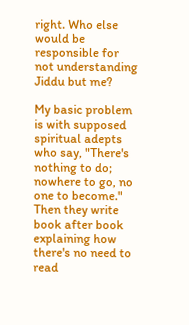right. Who else would be responsible for not understanding Jiddu but me?

My basic problem is with supposed spiritual adepts who say, "There's nothing to do; nowhere to go, no one to become." Then they write book after book explaining how there's no need to read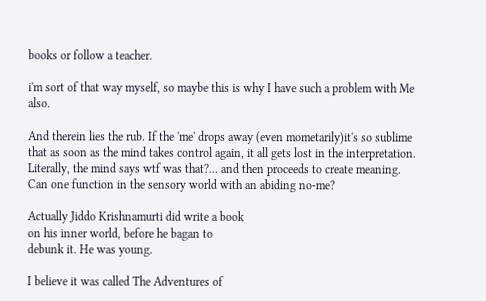books or follow a teacher.

i'm sort of that way myself, so maybe this is why I have such a problem with Me also.

And therein lies the rub. If the 'me' drops away (even mometarily)it's so sublime that as soon as the mind takes control again, it all gets lost in the interpretation. Literally, the mind says wtf was that?... and then proceeds to create meaning. Can one function in the sensory world with an abiding no-me?

Actually Jiddo Krishnamurti did write a book
on his inner world, before he bagan to
debunk it. He was young.

I believe it was called The Adventures of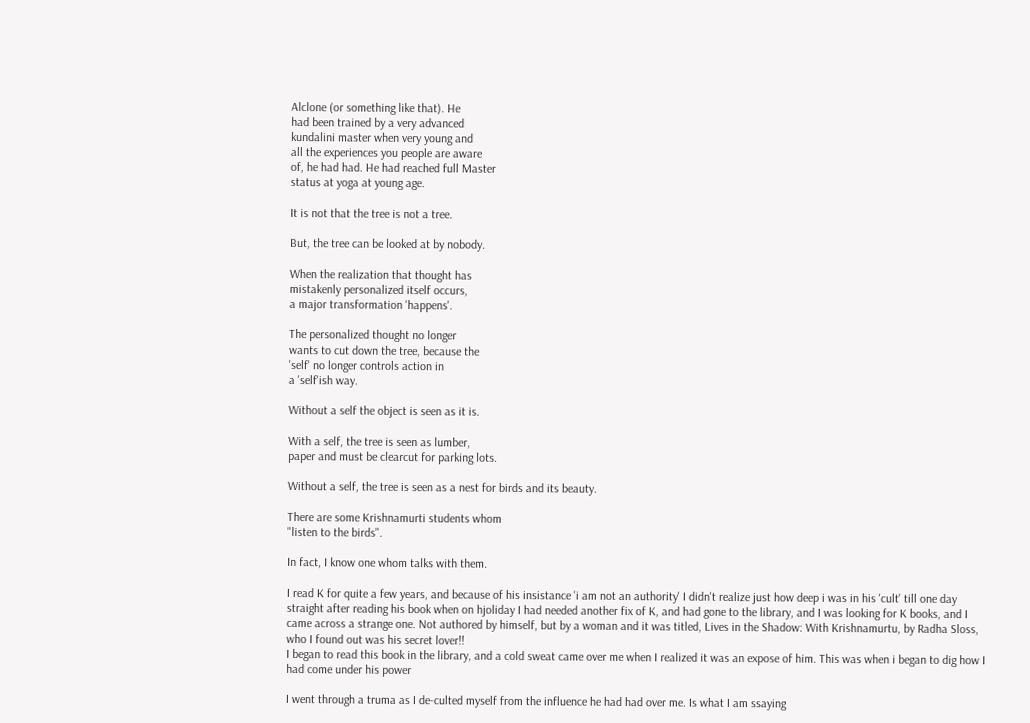Alclone (or something like that). He
had been trained by a very advanced
kundalini master when very young and
all the experiences you people are aware
of, he had had. He had reached full Master
status at yoga at young age.

It is not that the tree is not a tree.

But, the tree can be looked at by nobody.

When the realization that thought has
mistakenly personalized itself occurs,
a major transformation 'happens'.

The personalized thought no longer
wants to cut down the tree, because the
'self' no longer controls action in
a 'self'ish way.

Without a self the object is seen as it is.

With a self, the tree is seen as lumber,
paper and must be clearcut for parking lots.

Without a self, the tree is seen as a nest for birds and its beauty.

There are some Krishnamurti students whom
"listen to the birds".

In fact, I know one whom talks with them.

I read K for quite a few years, and because of his insistance 'i am not an authority' I didn't realize just how deep i was in his 'cult' till one day straight after reading his book when on hjoliday I had needed another fix of K, and had gone to the library, and I was looking for K books, and I came across a strange one. Not authored by himself, but by a woman and it was titled, Lives in the Shadow: With Krishnamurtu, by Radha Sloss, who I found out was his secret lover!!
I began to read this book in the library, and a cold sweat came over me when I realized it was an expose of him. This was when i began to dig how I had come under his power

I went through a truma as I de-culted myself from the influence he had had over me. Is what I am ssaying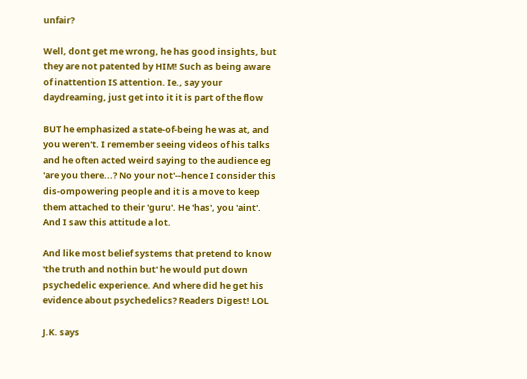unfair?

Well, dont get me wrong, he has good insights, but they are not patented by HIM! Such as being aware of inattention IS attention. Ie., say your daydreaming, just get into it it is part of the flow

BUT he emphasized a state-of-being he was at, and you weren't. I remember seeing videos of his talks and he often acted weird saying to the audience eg 'are you there...? No your not'--hence I consider this dis-ompowering people and it is a move to keep them attached to their 'guru'. He 'has', you 'aint'. And I saw this attitude a lot.

And like most belief systems that pretend to know 'the truth and nothin but' he would put down psychedelic experience. And where did he get his evidence about psychedelics? Readers Digest! LOL

J.K. says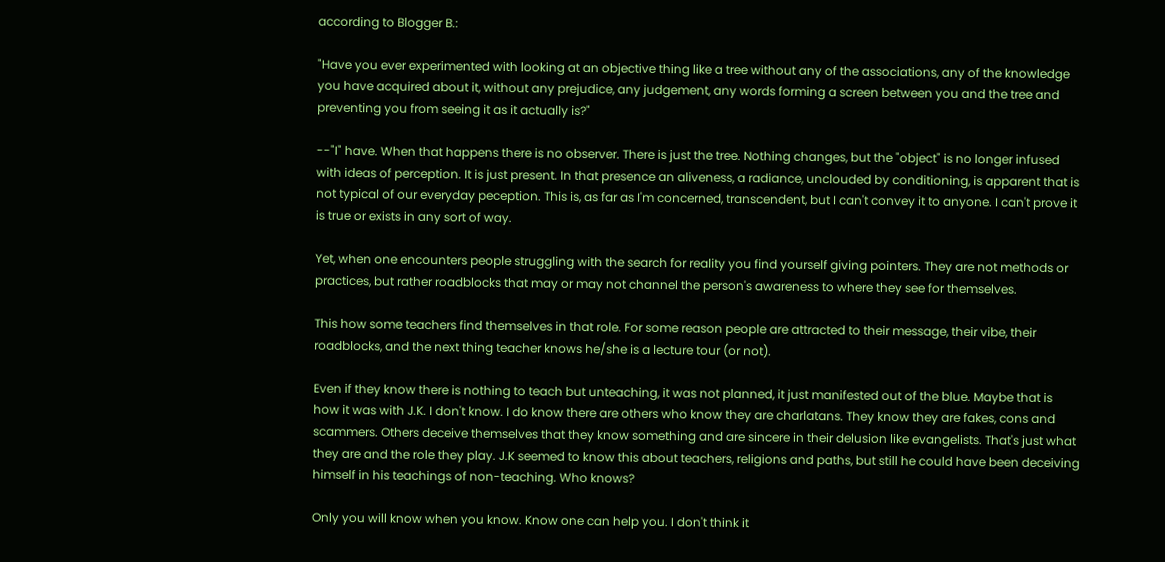according to Blogger B.:

"Have you ever experimented with looking at an objective thing like a tree without any of the associations, any of the knowledge you have acquired about it, without any prejudice, any judgement, any words forming a screen between you and the tree and preventing you from seeing it as it actually is?"

--"I" have. When that happens there is no observer. There is just the tree. Nothing changes, but the "object" is no longer infused with ideas of perception. It is just present. In that presence an aliveness, a radiance, unclouded by conditioning, is apparent that is not typical of our everyday peception. This is, as far as I'm concerned, transcendent, but I can't convey it to anyone. I can't prove it is true or exists in any sort of way.

Yet, when one encounters people struggling with the search for reality you find yourself giving pointers. They are not methods or practices, but rather roadblocks that may or may not channel the person's awareness to where they see for themselves.

This how some teachers find themselves in that role. For some reason people are attracted to their message, their vibe, their roadblocks, and the next thing teacher knows he/she is a lecture tour (or not).

Even if they know there is nothing to teach but unteaching, it was not planned, it just manifested out of the blue. Maybe that is how it was with J.K. I don't know. I do know there are others who know they are charlatans. They know they are fakes, cons and scammers. Others deceive themselves that they know something and are sincere in their delusion like evangelists. That's just what they are and the role they play. J.K seemed to know this about teachers, religions and paths, but still he could have been deceiving himself in his teachings of non-teaching. Who knows?

Only you will know when you know. Know one can help you. I don't think it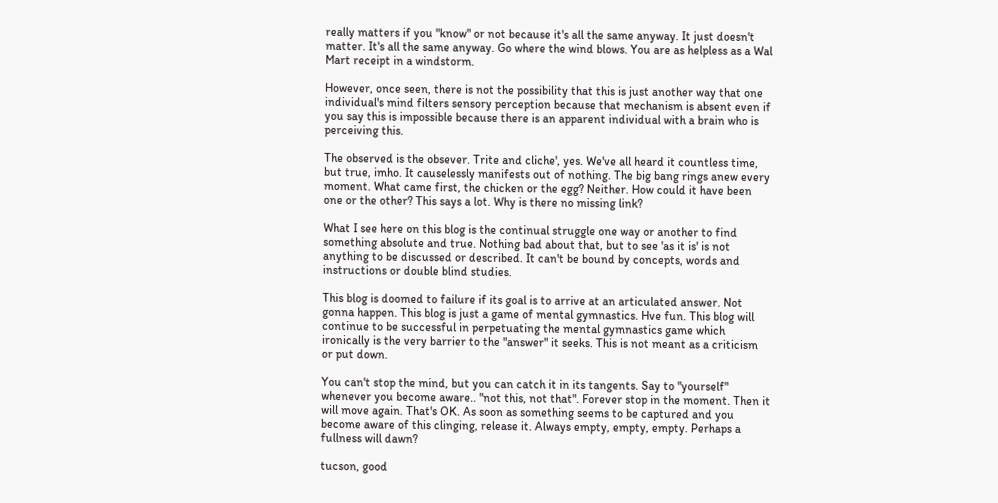really matters if you "know" or not because it's all the same anyway. It just doesn't matter. It's all the same anyway. Go where the wind blows. You are as helpless as a Wal Mart receipt in a windstorm.

However, once seen, there is not the possibility that this is just another way that one individual's mind filters sensory perception because that mechanism is absent even if you say this is impossible because there is an apparent individual with a brain who is perceiving this.

The observed is the obsever. Trite and cliche', yes. We've all heard it countless time, but true, imho. It causelessly manifests out of nothing. The big bang rings anew every moment. What came first, the chicken or the egg? Neither. How could it have been one or the other? This says a lot. Why is there no missing link?

What I see here on this blog is the continual struggle one way or another to find something absolute and true. Nothing bad about that, but to see 'as it is' is not anything to be discussed or described. It can't be bound by concepts, words and instructions or double blind studies.

This blog is doomed to failure if its goal is to arrive at an articulated answer. Not gonna happen. This blog is just a game of mental gymnastics. Hve fun. This blog will continue to be successful in perpetuating the mental gymnastics game which ironically is the very barrier to the "answer" it seeks. This is not meant as a criticism or put down.

You can't stop the mind, but you can catch it in its tangents. Say to "yourself" whenever you become aware.. "not this, not that". Forever stop in the moment. Then it will move again. That's OK. As soon as something seems to be captured and you become aware of this clinging, release it. Always empty, empty, empty. Perhaps a fullness will dawn?

tucson, good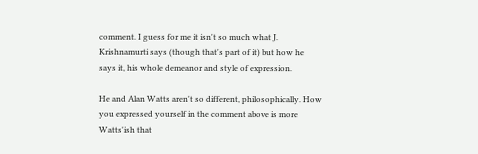comment. I guess for me it isn't so much what J. Krishnamurti says (though that's part of it) but how he says it, his whole demeanor and style of expression.

He and Alan Watts aren't so different, philosophically. How you expressed yourself in the comment above is more Watts'ish that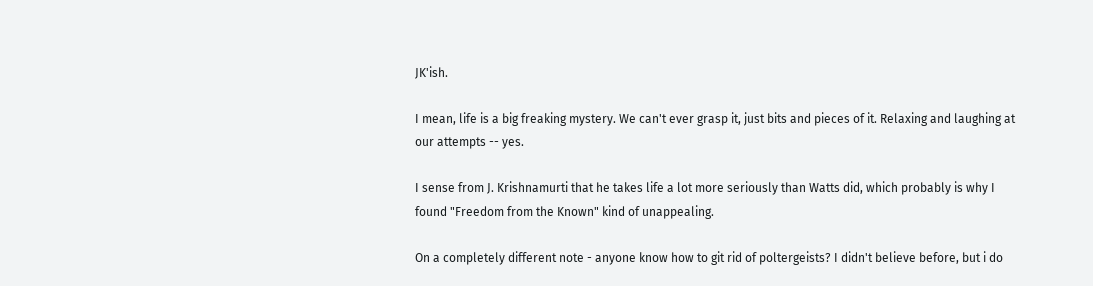JK'ish.

I mean, life is a big freaking mystery. We can't ever grasp it, just bits and pieces of it. Relaxing and laughing at our attempts -- yes.

I sense from J. Krishnamurti that he takes life a lot more seriously than Watts did, which probably is why I found "Freedom from the Known" kind of unappealing.

On a completely different note - anyone know how to git rid of poltergeists? I didn't believe before, but i do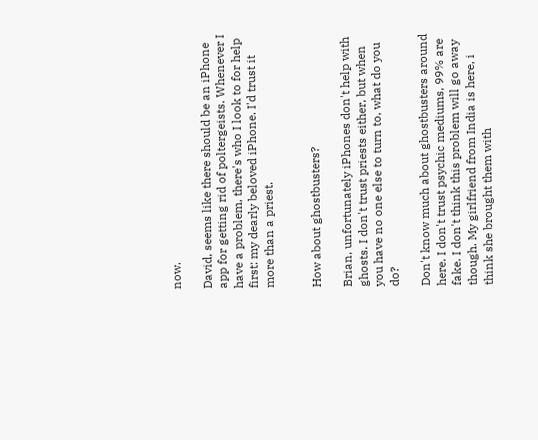now.

David, seems like there should be an iPhone app for getting rid of poltergeists. Whenever I have a problem, there's who I look to for help first: my dearly beloved iPhone. I'd trust it more than a priest.


How about ghostbusters?

Brian, unfortunately iPhones don't help with ghosts. I don't trust priests either, but when you have no one else to turn to, what do you do?

Don't know much about ghostbusters around here. I don't trust psychic mediums, 99% are fake. I don't think this problem will go away though. My girlfriend from India is here, i think she brought them with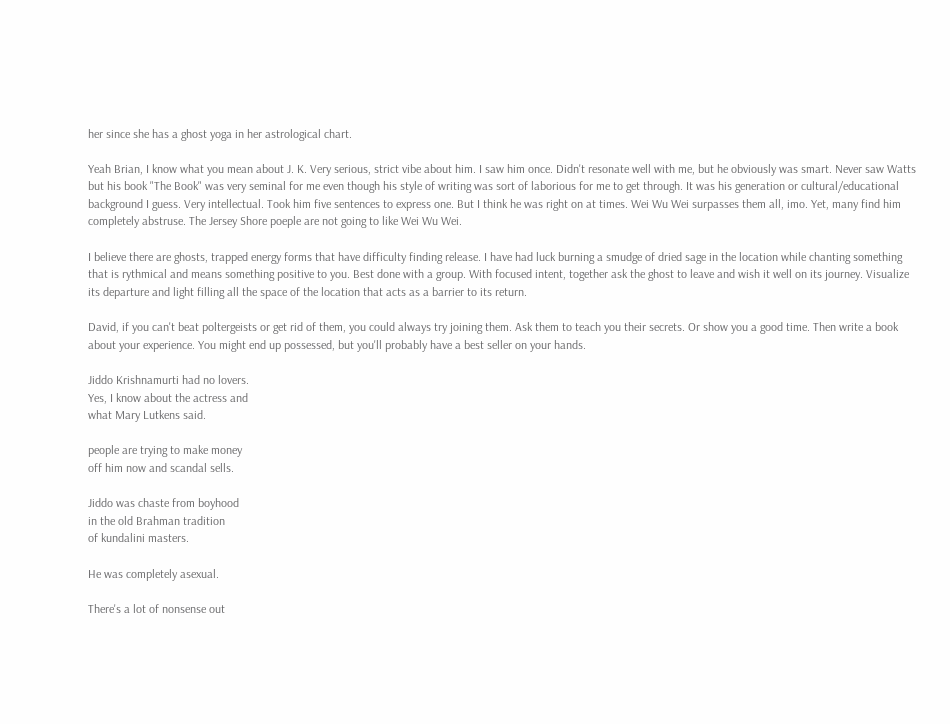her since she has a ghost yoga in her astrological chart.

Yeah Brian, I know what you mean about J. K. Very serious, strict vibe about him. I saw him once. Didn't resonate well with me, but he obviously was smart. Never saw Watts but his book "The Book" was very seminal for me even though his style of writing was sort of laborious for me to get through. It was his generation or cultural/educational background I guess. Very intellectual. Took him five sentences to express one. But I think he was right on at times. Wei Wu Wei surpasses them all, imo. Yet, many find him completely abstruse. The Jersey Shore poeple are not going to like Wei Wu Wei.

I believe there are ghosts, trapped energy forms that have difficulty finding release. I have had luck burning a smudge of dried sage in the location while chanting something that is rythmical and means something positive to you. Best done with a group. With focused intent, together ask the ghost to leave and wish it well on its journey. Visualize its departure and light filling all the space of the location that acts as a barrier to its return.

David, if you can't beat poltergeists or get rid of them, you could always try joining them. Ask them to teach you their secrets. Or show you a good time. Then write a book about your experience. You might end up possessed, but you'll probably have a best seller on your hands.

Jiddo Krishnamurti had no lovers.
Yes, I know about the actress and
what Mary Lutkens said.

people are trying to make money
off him now and scandal sells.

Jiddo was chaste from boyhood
in the old Brahman tradition
of kundalini masters.

He was completely asexual.

There's a lot of nonsense out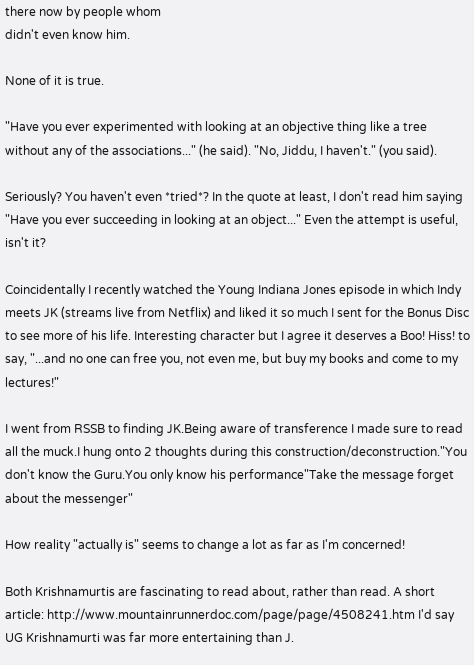there now by people whom
didn't even know him.

None of it is true.

"Have you ever experimented with looking at an objective thing like a tree without any of the associations..." (he said). "No, Jiddu, I haven't." (you said).

Seriously? You haven't even *tried*? In the quote at least, I don't read him saying "Have you ever succeeding in looking at an object..." Even the attempt is useful, isn't it?

Coincidentally I recently watched the Young Indiana Jones episode in which Indy meets JK (streams live from Netflix) and liked it so much I sent for the Bonus Disc to see more of his life. Interesting character but I agree it deserves a Boo! Hiss! to say, "...and no one can free you, not even me, but buy my books and come to my lectures!"

I went from RSSB to finding JK.Being aware of transference I made sure to read all the muck.I hung onto 2 thoughts during this construction/deconstruction."You don't know the Guru.You only know his performance"Take the message forget about the messenger"

How reality "actually is" seems to change a lot as far as I'm concerned!

Both Krishnamurtis are fascinating to read about, rather than read. A short article: http://www.mountainrunnerdoc.com/page/page/4508241.htm I'd say UG Krishnamurti was far more entertaining than J.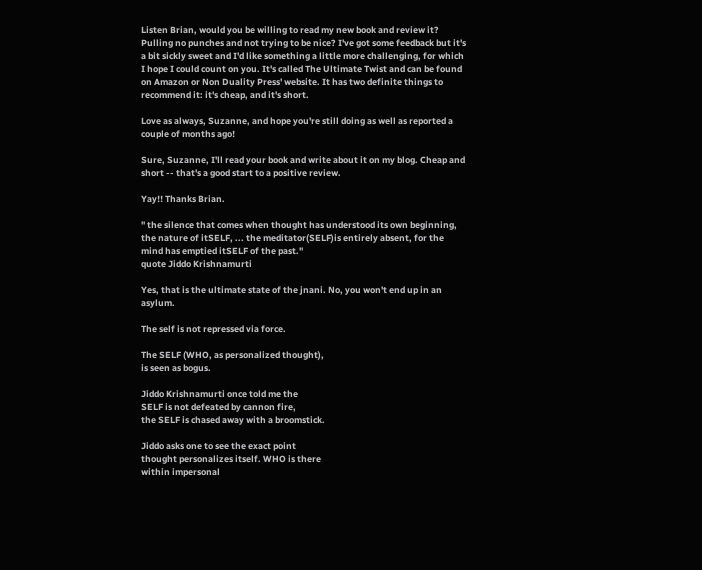Listen Brian, would you be willing to read my new book and review it? Pulling no punches and not trying to be nice? I've got some feedback but it's a bit sickly sweet and I'd like something a little more challenging, for which I hope I could count on you. It's called The Ultimate Twist and can be found on Amazon or Non Duality Press' website. It has two definite things to recommend it: it's cheap, and it's short.

Love as always, Suzanne, and hope you're still doing as well as reported a couple of months ago!

Sure, Suzanne, I'll read your book and write about it on my blog. Cheap and short -- that's a good start to a positive review.

Yay!! Thanks Brian.

" the silence that comes when thought has understood its own beginning, the nature of itSELF, ... the meditator(SELF)is entirely absent, for the mind has emptied itSELF of the past."
quote Jiddo Krishnamurti

Yes, that is the ultimate state of the jnani. No, you won't end up in an asylum.

The self is not repressed via force.

The SELF (WHO, as personalized thought),
is seen as bogus.

Jiddo Krishnamurti once told me the
SELF is not defeated by cannon fire,
the SELF is chased away with a broomstick.

Jiddo asks one to see the exact point
thought personalizes itself. WHO is there
within impersonal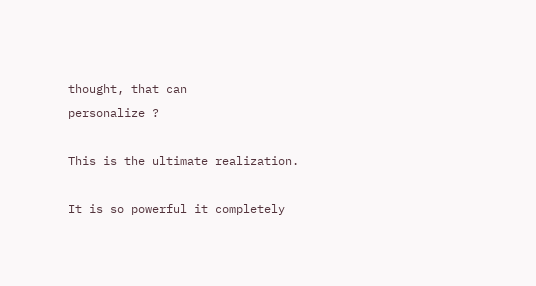thought, that can
personalize ?

This is the ultimate realization.

It is so powerful it completely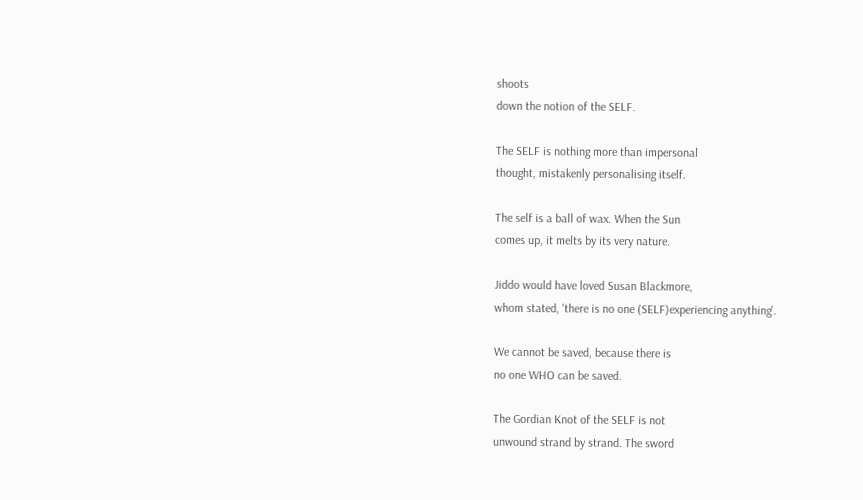shoots
down the notion of the SELF.

The SELF is nothing more than impersonal
thought, mistakenly personalising itself.

The self is a ball of wax. When the Sun
comes up, it melts by its very nature.

Jiddo would have loved Susan Blackmore,
whom stated, 'there is no one (SELF)experiencing anything'.

We cannot be saved, because there is
no one WHO can be saved.

The Gordian Knot of the SELF is not
unwound strand by strand. The sword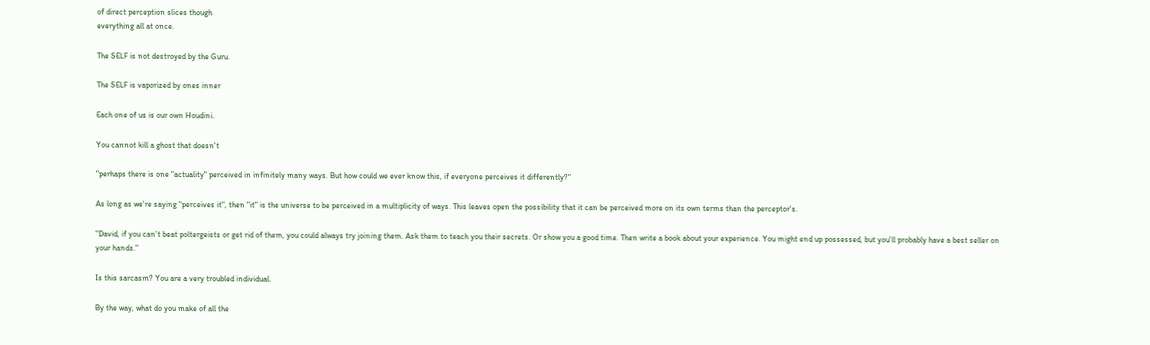of direct perception slices though
everything all at once.

The SELF is not destroyed by the Guru.

The SELF is vaporized by ones inner

Each one of us is our own Houdini.

You cannot kill a ghost that doesn't

"perhaps there is one "actuality" perceived in infinitely many ways. But how could we ever know this, if everyone perceives it differently?"

As long as we're saying "perceives it", then "it" is the universe to be perceived in a multiplicity of ways. This leaves open the possibility that it can be perceived more on its own terms than the perceptor's.

"David, if you can't beat poltergeists or get rid of them, you could always try joining them. Ask them to teach you their secrets. Or show you a good time. Then write a book about your experience. You might end up possessed, but you'll probably have a best seller on your hands."

Is this sarcasm? You are a very troubled individual.

By the way, what do you make of all the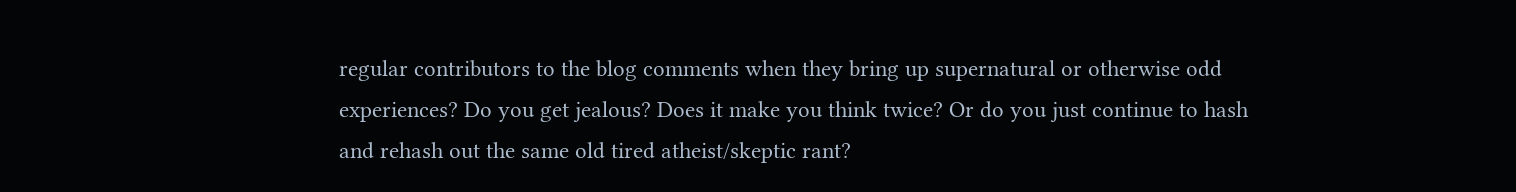regular contributors to the blog comments when they bring up supernatural or otherwise odd experiences? Do you get jealous? Does it make you think twice? Or do you just continue to hash and rehash out the same old tired atheist/skeptic rant?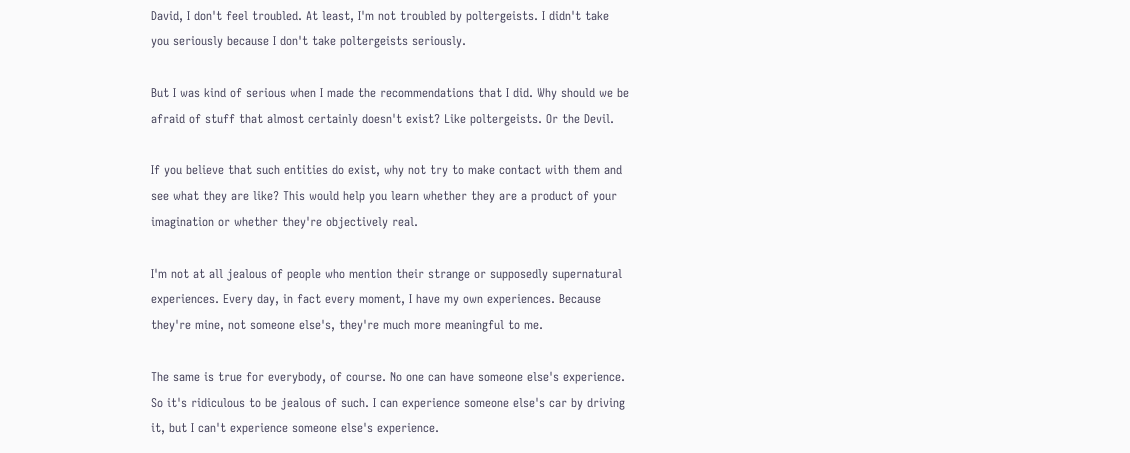David, I don't feel troubled. At least, I'm not troubled by poltergeists. I didn't take you seriously because I don't take poltergeists seriously.

But I was kind of serious when I made the recommendations that I did. Why should we be afraid of stuff that almost certainly doesn't exist? Like poltergeists. Or the Devil.

If you believe that such entities do exist, why not try to make contact with them and see what they are like? This would help you learn whether they are a product of your imagination or whether they're objectively real.

I'm not at all jealous of people who mention their strange or supposedly supernatural experiences. Every day, in fact every moment, I have my own experiences. Because they're mine, not someone else's, they're much more meaningful to me.

The same is true for everybody, of course. No one can have someone else's experience. So it's ridiculous to be jealous of such. I can experience someone else's car by driving it, but I can't experience someone else's experience.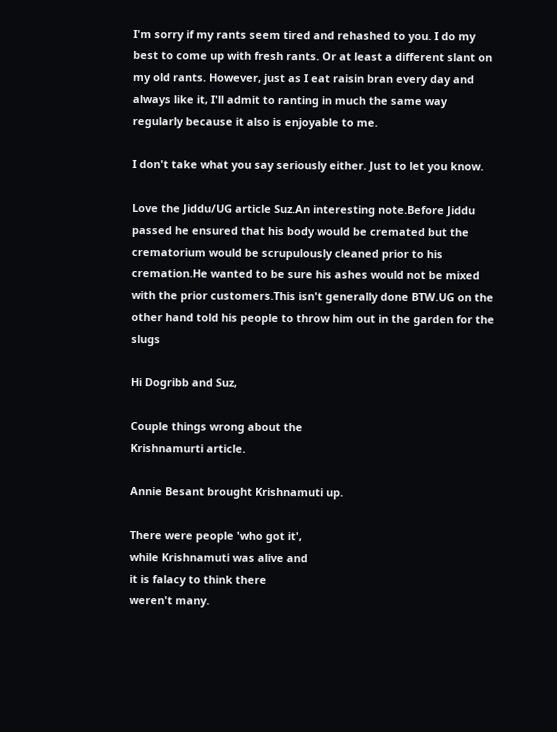I'm sorry if my rants seem tired and rehashed to you. I do my best to come up with fresh rants. Or at least a different slant on my old rants. However, just as I eat raisin bran every day and always like it, I'll admit to ranting in much the same way regularly because it also is enjoyable to me.

I don't take what you say seriously either. Just to let you know.

Love the Jiddu/UG article Suz.An interesting note.Before Jiddu passed he ensured that his body would be cremated but the crematorium would be scrupulously cleaned prior to his cremation.He wanted to be sure his ashes would not be mixed with the prior customers.This isn't generally done BTW.UG on the other hand told his people to throw him out in the garden for the slugs

Hi Dogribb and Suz,

Couple things wrong about the
Krishnamurti article.

Annie Besant brought Krishnamuti up.

There were people 'who got it',
while Krishnamuti was alive and
it is falacy to think there
weren't many.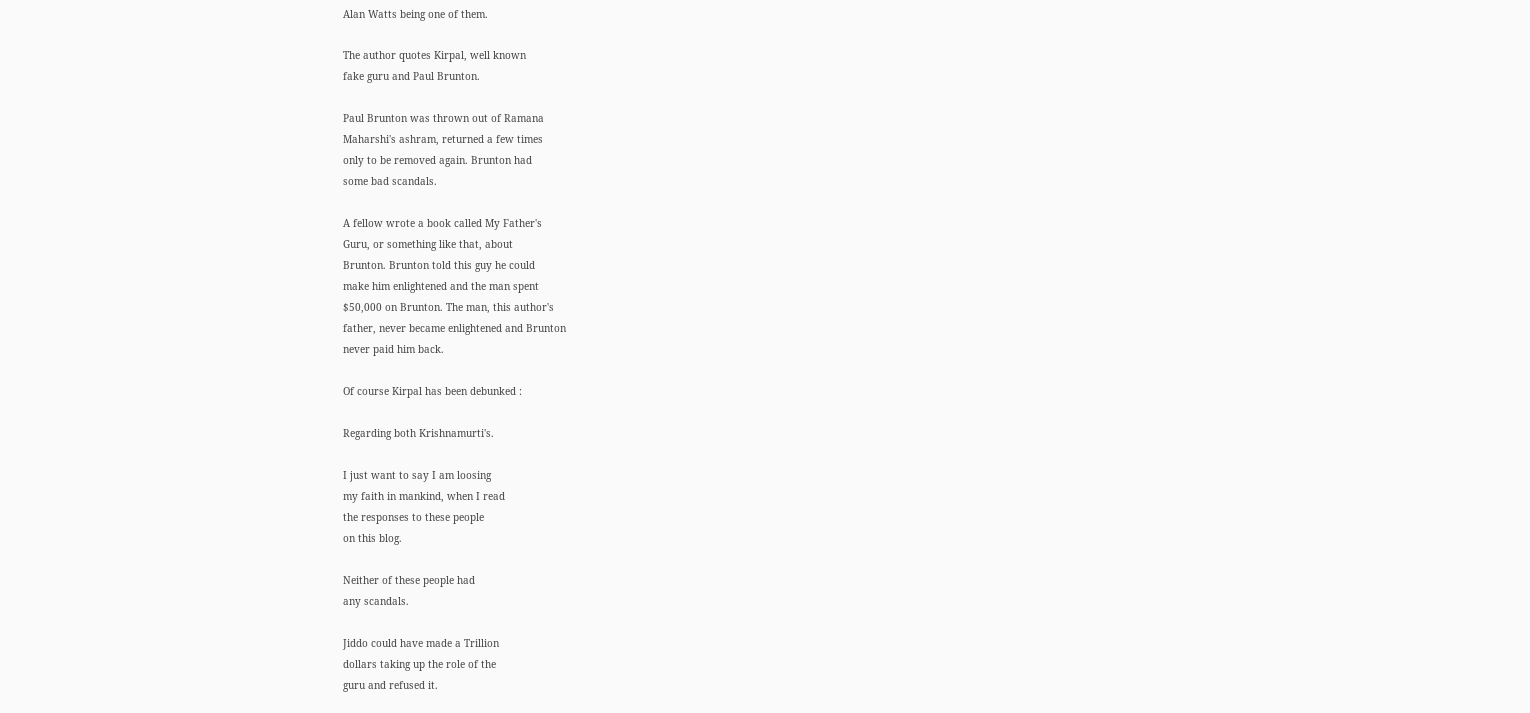Alan Watts being one of them.

The author quotes Kirpal, well known
fake guru and Paul Brunton.

Paul Brunton was thrown out of Ramana
Maharshi's ashram, returned a few times
only to be removed again. Brunton had
some bad scandals.

A fellow wrote a book called My Father's
Guru, or something like that, about
Brunton. Brunton told this guy he could
make him enlightened and the man spent
$50,000 on Brunton. The man, this author's
father, never became enlightened and Brunton
never paid him back.

Of course Kirpal has been debunked :

Regarding both Krishnamurti's.

I just want to say I am loosing
my faith in mankind, when I read
the responses to these people
on this blog.

Neither of these people had
any scandals.

Jiddo could have made a Trillion
dollars taking up the role of the
guru and refused it.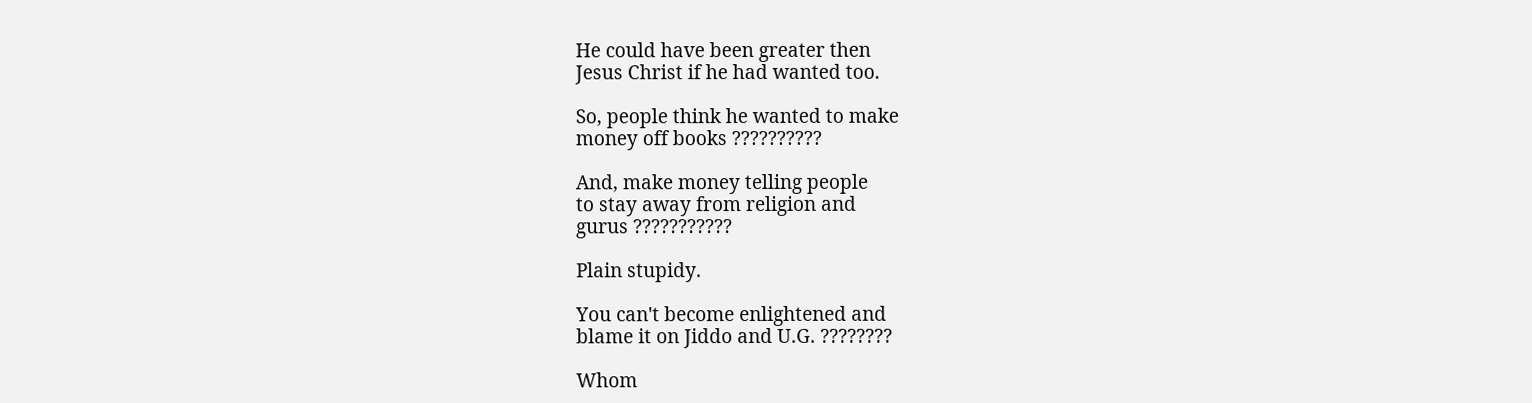He could have been greater then
Jesus Christ if he had wanted too.

So, people think he wanted to make
money off books ??????????

And, make money telling people
to stay away from religion and
gurus ???????????

Plain stupidy.

You can't become enlightened and
blame it on Jiddo and U.G. ????????

Whom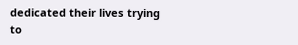dedicated their lives trying
to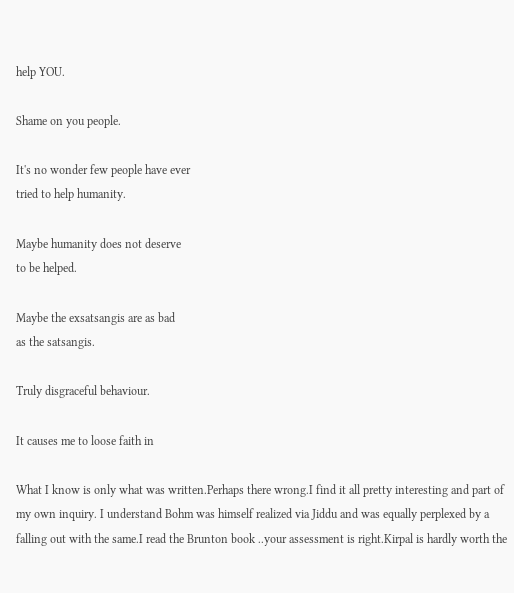help YOU.

Shame on you people.

It's no wonder few people have ever
tried to help humanity.

Maybe humanity does not deserve
to be helped.

Maybe the exsatsangis are as bad
as the satsangis.

Truly disgraceful behaviour.

It causes me to loose faith in

What I know is only what was written.Perhaps there wrong.I find it all pretty interesting and part of my own inquiry. I understand Bohm was himself realized via Jiddu and was equally perplexed by a falling out with the same.I read the Brunton book ..your assessment is right.Kirpal is hardly worth the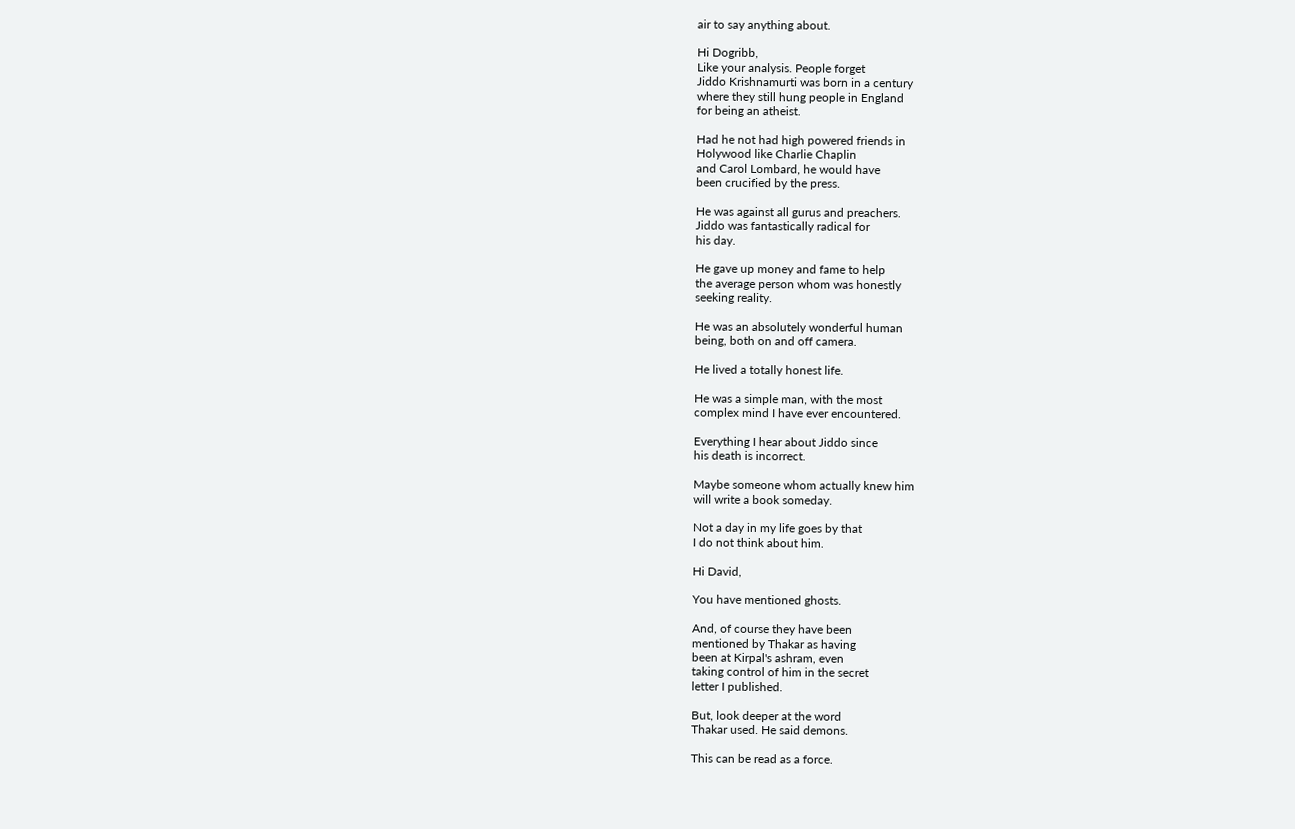air to say anything about.

Hi Dogribb,
Like your analysis. People forget
Jiddo Krishnamurti was born in a century
where they still hung people in England
for being an atheist.

Had he not had high powered friends in
Holywood like Charlie Chaplin
and Carol Lombard, he would have
been crucified by the press.

He was against all gurus and preachers.
Jiddo was fantastically radical for
his day.

He gave up money and fame to help
the average person whom was honestly
seeking reality.

He was an absolutely wonderful human
being, both on and off camera.

He lived a totally honest life.

He was a simple man, with the most
complex mind I have ever encountered.

Everything I hear about Jiddo since
his death is incorrect.

Maybe someone whom actually knew him
will write a book someday.

Not a day in my life goes by that
I do not think about him.

Hi David,

You have mentioned ghosts.

And, of course they have been
mentioned by Thakar as having
been at Kirpal's ashram, even
taking control of him in the secret
letter I published.

But, look deeper at the word
Thakar used. He said demons.

This can be read as a force.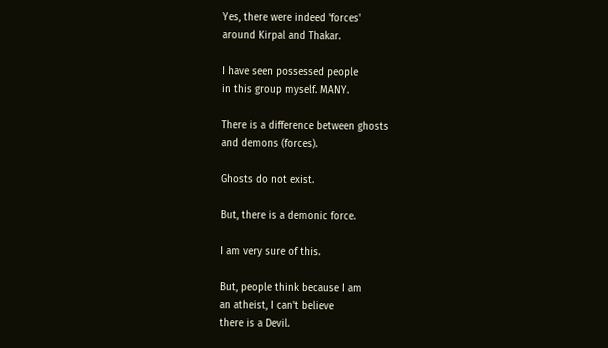Yes, there were indeed 'forces'
around Kirpal and Thakar.

I have seen possessed people
in this group myself. MANY.

There is a difference between ghosts
and demons (forces).

Ghosts do not exist.

But, there is a demonic force.

I am very sure of this.

But, people think because I am
an atheist, I can't believe
there is a Devil.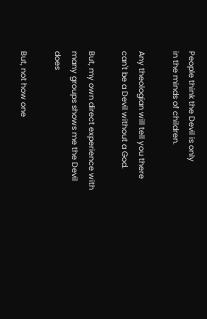People think the Devil is only
in the minds of children.

Any theologian will tell you there
can't be a Devil without a God.

But, my own direct experience with
many groups shows me the Devil does

But, not how one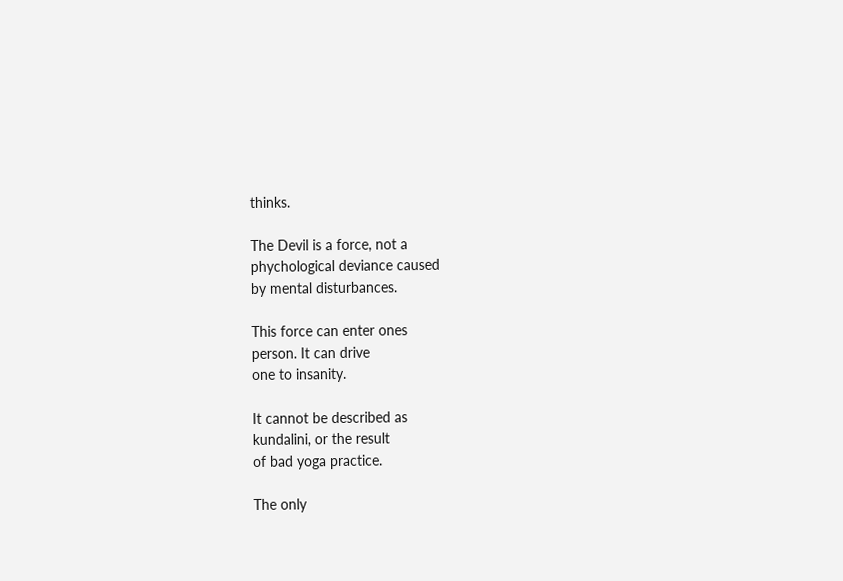thinks.

The Devil is a force, not a
phychological deviance caused
by mental disturbances.

This force can enter ones
person. It can drive
one to insanity.

It cannot be described as
kundalini, or the result
of bad yoga practice.

The only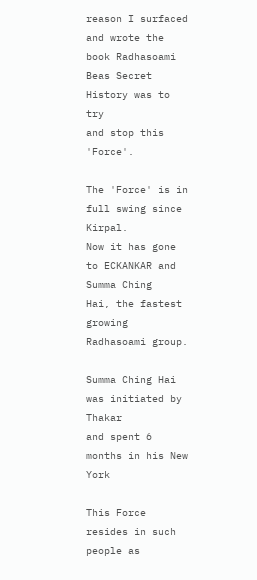reason I surfaced
and wrote the book Radhasoami
Beas Secret History was to try
and stop this 'Force'.

The 'Force' is in full swing since Kirpal.
Now it has gone to ECKANKAR and Summa Ching
Hai, the fastest growing Radhasoami group.

Summa Ching Hai was initiated by Thakar
and spent 6 months in his New York

This Force resides in such people as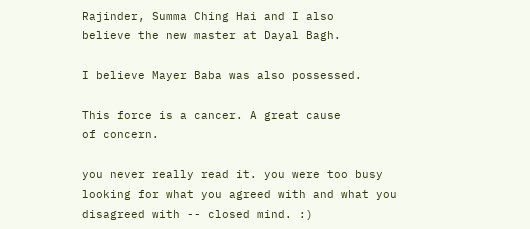Rajinder, Summa Ching Hai and I also
believe the new master at Dayal Bagh.

I believe Mayer Baba was also possessed.

This force is a cancer. A great cause
of concern.

you never really read it. you were too busy looking for what you agreed with and what you disagreed with -- closed mind. :)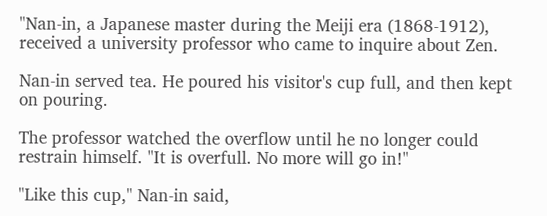"Nan-in, a Japanese master during the Meiji era (1868-1912), received a university professor who came to inquire about Zen.

Nan-in served tea. He poured his visitor's cup full, and then kept on pouring.

The professor watched the overflow until he no longer could restrain himself. "It is overfull. No more will go in!"

"Like this cup," Nan-in said,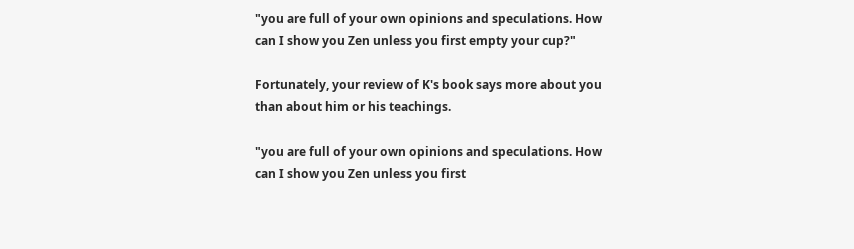"you are full of your own opinions and speculations. How can I show you Zen unless you first empty your cup?"

Fortunately, your review of K's book says more about you than about him or his teachings.

"you are full of your own opinions and speculations. How can I show you Zen unless you first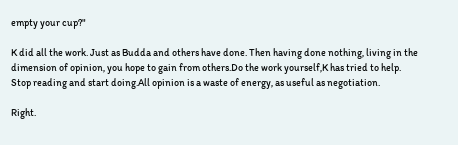empty your cup?"

K did all the work. Just as Budda and others have done. Then having done nothing, living in the dimension of opinion, you hope to gain from others.Do the work yourself,K has tried to help. Stop reading and start doing.All opinion is a waste of energy, as useful as negotiation.

Right.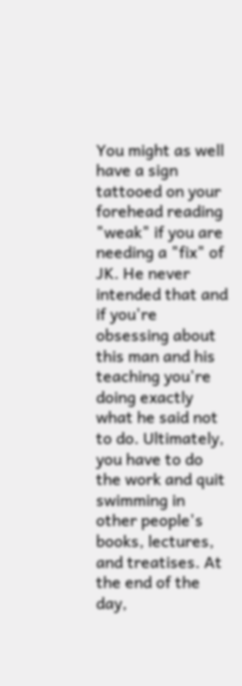You might as well have a sign tattooed on your forehead reading "weak" if you are needing a "fix" of JK. He never intended that and if you're obsessing about this man and his teaching you're doing exactly what he said not to do. Ultimately, you have to do the work and quit swimming in other people's books, lectures, and treatises. At the end of the day,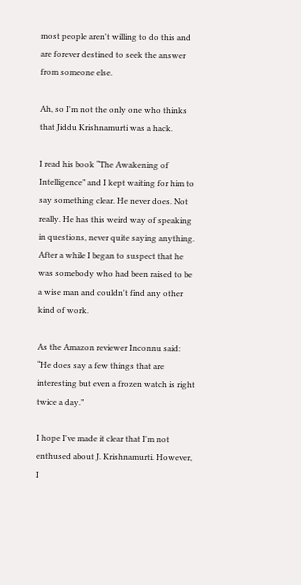most people aren't willing to do this and are forever destined to seek the answer from someone else.

Ah, so I'm not the only one who thinks that Jiddu Krishnamurti was a hack.

I read his book “The Awakening of Intelligence” and I kept waiting for him to say something clear. He never does. Not really. He has this weird way of speaking in questions, never quite saying anything. After a while I began to suspect that he was somebody who had been raised to be a wise man and couldn't find any other kind of work.

As the Amazon reviewer Inconnu said: “He does say a few things that are interesting but even a frozen watch is right twice a day.”

I hope I've made it clear that I'm not enthused about J. Krishnamurti. However, I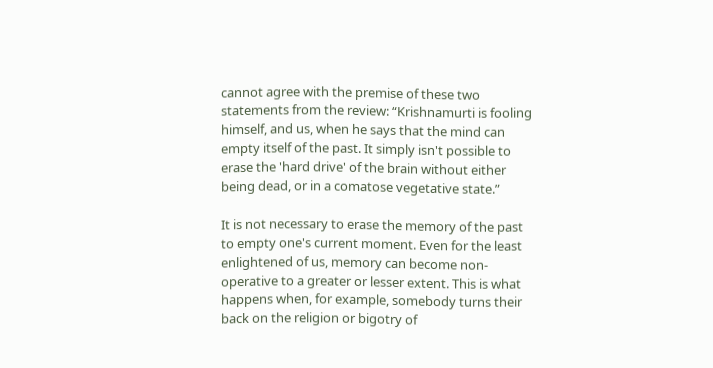cannot agree with the premise of these two statements from the review: “Krishnamurti is fooling himself, and us, when he says that the mind can empty itself of the past. It simply isn't possible to erase the 'hard drive' of the brain without either being dead, or in a comatose vegetative state.”

It is not necessary to erase the memory of the past to empty one's current moment. Even for the least enlightened of us, memory can become non-operative to a greater or lesser extent. This is what happens when, for example, somebody turns their back on the religion or bigotry of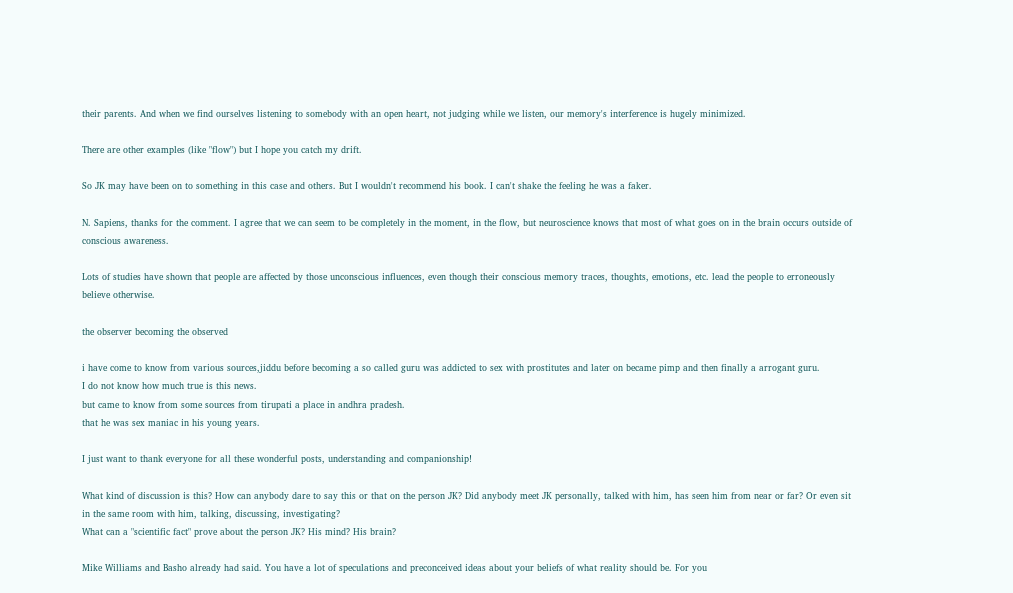their parents. And when we find ourselves listening to somebody with an open heart, not judging while we listen, our memory's interference is hugely minimized.

There are other examples (like "flow") but I hope you catch my drift.

So JK may have been on to something in this case and others. But I wouldn't recommend his book. I can't shake the feeling he was a faker.

N. Sapiens, thanks for the comment. I agree that we can seem to be completely in the moment, in the flow, but neuroscience knows that most of what goes on in the brain occurs outside of conscious awareness.

Lots of studies have shown that people are affected by those unconscious influences, even though their conscious memory traces, thoughts, emotions, etc. lead the people to erroneously believe otherwise.

the observer becoming the observed

i have come to know from various sources,jiddu before becoming a so called guru was addicted to sex with prostitutes and later on became pimp and then finally a arrogant guru.
I do not know how much true is this news.
but came to know from some sources from tirupati a place in andhra pradesh.
that he was sex maniac in his young years.

I just want to thank everyone for all these wonderful posts, understanding and companionship!

What kind of discussion is this? How can anybody dare to say this or that on the person JK? Did anybody meet JK personally, talked with him, has seen him from near or far? Or even sit in the same room with him, talking, discussing, investigating?
What can a "scientific fact" prove about the person JK? His mind? His brain?

Mike Williams and Basho already had said. You have a lot of speculations and preconceived ideas about your beliefs of what reality should be. For you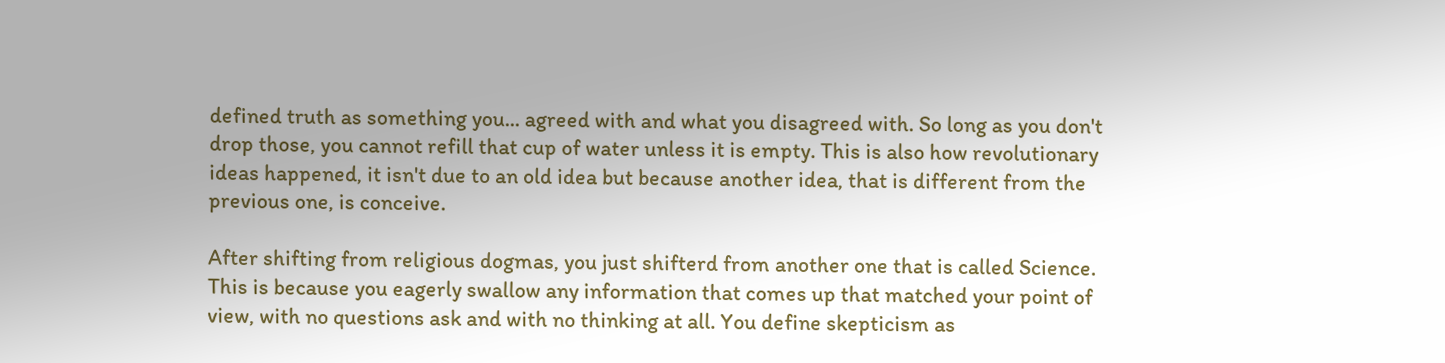defined truth as something you... agreed with and what you disagreed with. So long as you don't drop those, you cannot refill that cup of water unless it is empty. This is also how revolutionary ideas happened, it isn't due to an old idea but because another idea, that is different from the previous one, is conceive.

After shifting from religious dogmas, you just shifterd from another one that is called Science. This is because you eagerly swallow any information that comes up that matched your point of view, with no questions ask and with no thinking at all. You define skepticism as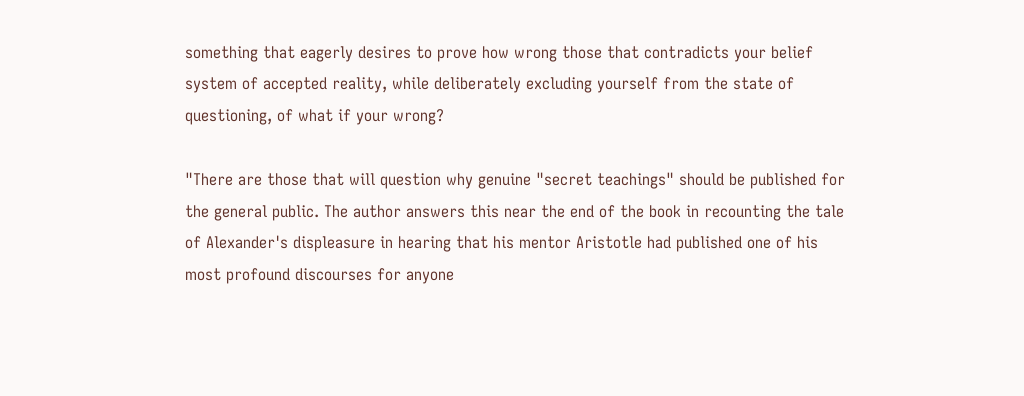something that eagerly desires to prove how wrong those that contradicts your belief system of accepted reality, while deliberately excluding yourself from the state of questioning, of what if your wrong?

"There are those that will question why genuine "secret teachings" should be published for the general public. The author answers this near the end of the book in recounting the tale of Alexander's displeasure in hearing that his mentor Aristotle had published one of his most profound discourses for anyone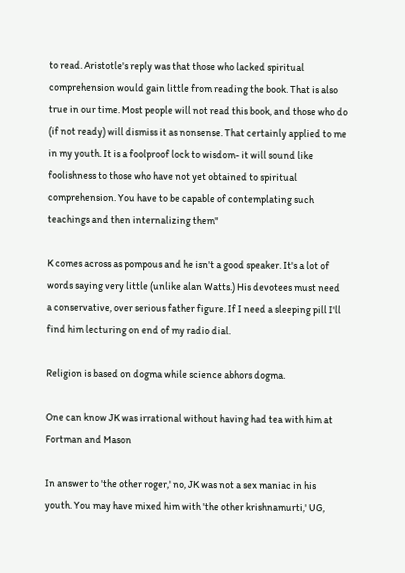to read. Aristotle's reply was that those who lacked spiritual comprehension would gain little from reading the book. That is also true in our time. Most people will not read this book, and those who do (if not ready) will dismiss it as nonsense. That certainly applied to me in my youth. It is a foolproof lock to wisdom- it will sound like foolishness to those who have not yet obtained to spiritual comprehension. You have to be capable of contemplating such teachings and then internalizing them"

K comes across as pompous and he isn't a good speaker. It's a lot of words saying very little (unlike alan Watts.) His devotees must need a conservative, over serious father figure. If I need a sleeping pill I'll find him lecturing on end of my radio dial.

Religion is based on dogma while science abhors dogma.

One can know JK was irrational without having had tea with him at Fortman and Mason

In answer to 'the other roger,' no, JK was not a sex maniac in his youth. You may have mixed him with 'the other krishnamurti,' UG,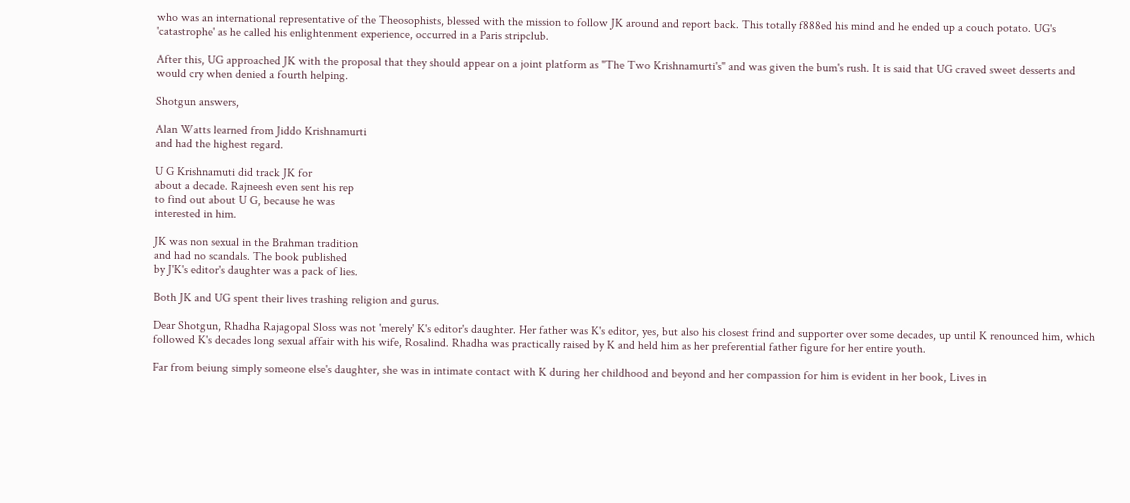who was an international representative of the Theosophists, blessed with the mission to follow JK around and report back. This totally f888ed his mind and he ended up a couch potato. UG's 'catastrophe' as he called his enlightenment experience, occurred in a Paris stripclub.

After this, UG approached JK with the proposal that they should appear on a joint platform as "The Two Krishnamurti's" and was given the bum's rush. It is said that UG craved sweet desserts and would cry when denied a fourth helping.

Shotgun answers,

Alan Watts learned from Jiddo Krishnamurti
and had the highest regard.

U G Krishnamuti did track JK for
about a decade. Rajneesh even sent his rep
to find out about U G, because he was
interested in him.

JK was non sexual in the Brahman tradition
and had no scandals. The book published
by J'K's editor's daughter was a pack of lies.

Both JK and UG spent their lives trashing religion and gurus.

Dear Shotgun, Rhadha Rajagopal Sloss was not 'merely' K's editor's daughter. Her father was K's editor, yes, but also his closest frind and supporter over some decades, up until K renounced him, which followed K's decades long sexual affair with his wife, Rosalind. Rhadha was practically raised by K and held him as her preferential father figure for her entire youth.

Far from beiung simply someone else's daughter, she was in intimate contact with K during her childhood and beyond and her compassion for him is evident in her book, Lives in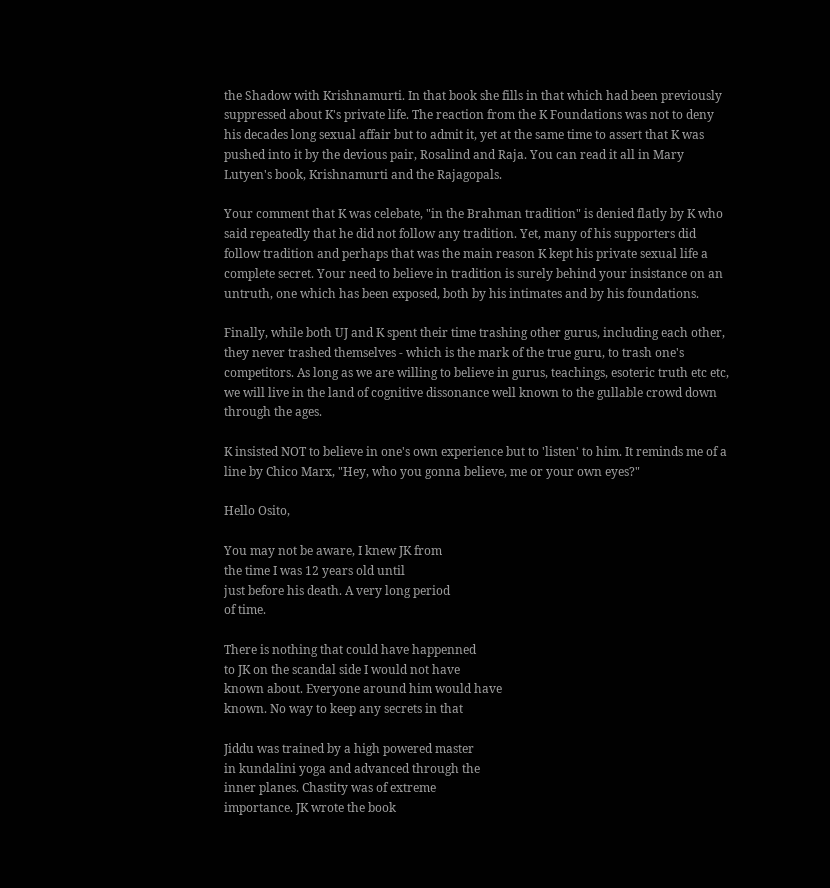the Shadow with Krishnamurti. In that book she fills in that which had been previously suppressed about K's private life. The reaction from the K Foundations was not to deny his decades long sexual affair but to admit it, yet at the same time to assert that K was pushed into it by the devious pair, Rosalind and Raja. You can read it all in Mary Lutyen's book, Krishnamurti and the Rajagopals.

Your comment that K was celebate, "in the Brahman tradition" is denied flatly by K who said repeatedly that he did not follow any tradition. Yet, many of his supporters did follow tradition and perhaps that was the main reason K kept his private sexual life a complete secret. Your need to believe in tradition is surely behind your insistance on an untruth, one which has been exposed, both by his intimates and by his foundations.

Finally, while both UJ and K spent their time trashing other gurus, including each other, they never trashed themselves - which is the mark of the true guru, to trash one's competitors. As long as we are willing to believe in gurus, teachings, esoteric truth etc etc, we will live in the land of cognitive dissonance well known to the gullable crowd down through the ages.

K insisted NOT to believe in one's own experience but to 'listen' to him. It reminds me of a line by Chico Marx, "Hey, who you gonna believe, me or your own eyes?"

Hello Osito,

You may not be aware, I knew JK from
the time I was 12 years old until
just before his death. A very long period
of time.

There is nothing that could have happenned
to JK on the scandal side I would not have
known about. Everyone around him would have
known. No way to keep any secrets in that

Jiddu was trained by a high powered master
in kundalini yoga and advanced through the
inner planes. Chastity was of extreme
importance. JK wrote the book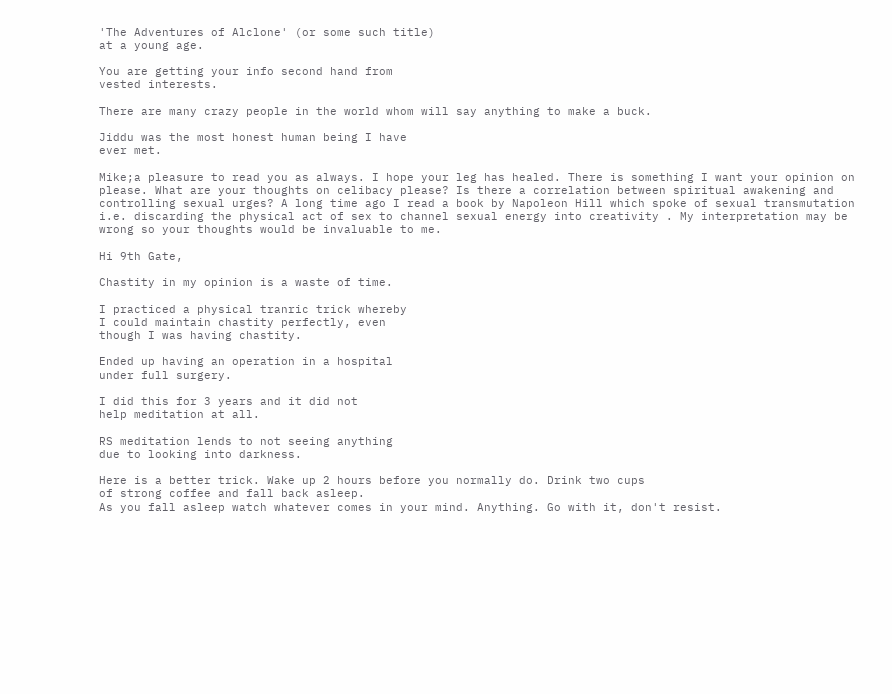'The Adventures of Alclone' (or some such title)
at a young age.

You are getting your info second hand from
vested interests.

There are many crazy people in the world whom will say anything to make a buck.

Jiddu was the most honest human being I have
ever met.

Mike;a pleasure to read you as always. I hope your leg has healed. There is something I want your opinion on please. What are your thoughts on celibacy please? Is there a correlation between spiritual awakening and controlling sexual urges? A long time ago I read a book by Napoleon Hill which spoke of sexual transmutation i.e. discarding the physical act of sex to channel sexual energy into creativity . My interpretation may be wrong so your thoughts would be invaluable to me.

Hi 9th Gate,

Chastity in my opinion is a waste of time.

I practiced a physical tranric trick whereby
I could maintain chastity perfectly, even
though I was having chastity.

Ended up having an operation in a hospital
under full surgery.

I did this for 3 years and it did not
help meditation at all.

RS meditation lends to not seeing anything
due to looking into darkness.

Here is a better trick. Wake up 2 hours before you normally do. Drink two cups
of strong coffee and fall back asleep.
As you fall asleep watch whatever comes in your mind. Anything. Go with it, don't resist.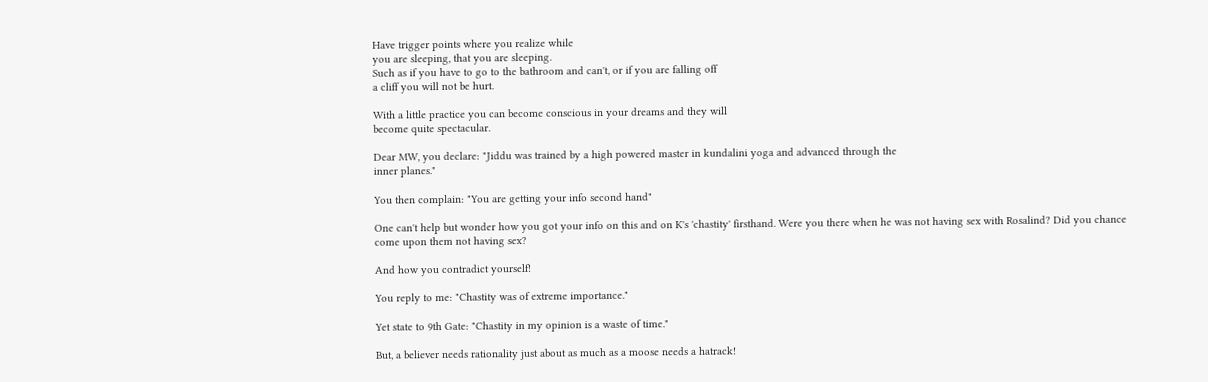Have trigger points where you realize while
you are sleeping, that you are sleeping.
Such as if you have to go to the bathroom and can't, or if you are falling off
a cliff you will not be hurt.

With a little practice you can become conscious in your dreams and they will
become quite spectacular.

Dear MW, you declare: "Jiddu was trained by a high powered master in kundalini yoga and advanced through the
inner planes."

You then complain: "You are getting your info second hand"

One can't help but wonder how you got your info on this and on K's 'chastity' firsthand. Were you there when he was not having sex with Rosalind? Did you chance come upon them not having sex?

And how you contradict yourself!

You reply to me: "Chastity was of extreme importance."

Yet state to 9th Gate: "Chastity in my opinion is a waste of time."

But, a believer needs rationality just about as much as a moose needs a hatrack!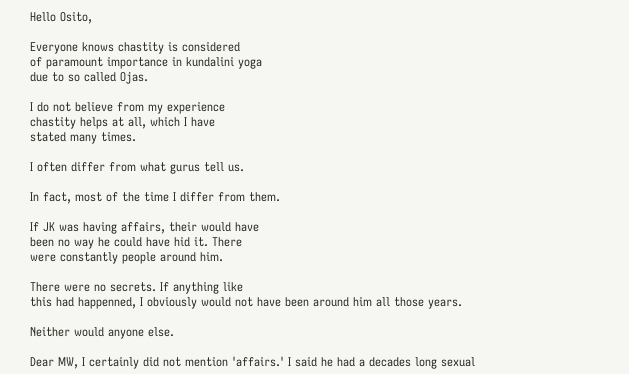Hello Osito,

Everyone knows chastity is considered
of paramount importance in kundalini yoga
due to so called Ojas.

I do not believe from my experience
chastity helps at all, which I have
stated many times.

I often differ from what gurus tell us.

In fact, most of the time I differ from them.

If JK was having affairs, their would have
been no way he could have hid it. There
were constantly people around him.

There were no secrets. If anything like
this had happenned, I obviously would not have been around him all those years.

Neither would anyone else.

Dear MW, I certainly did not mention 'affairs.' I said he had a decades long sexual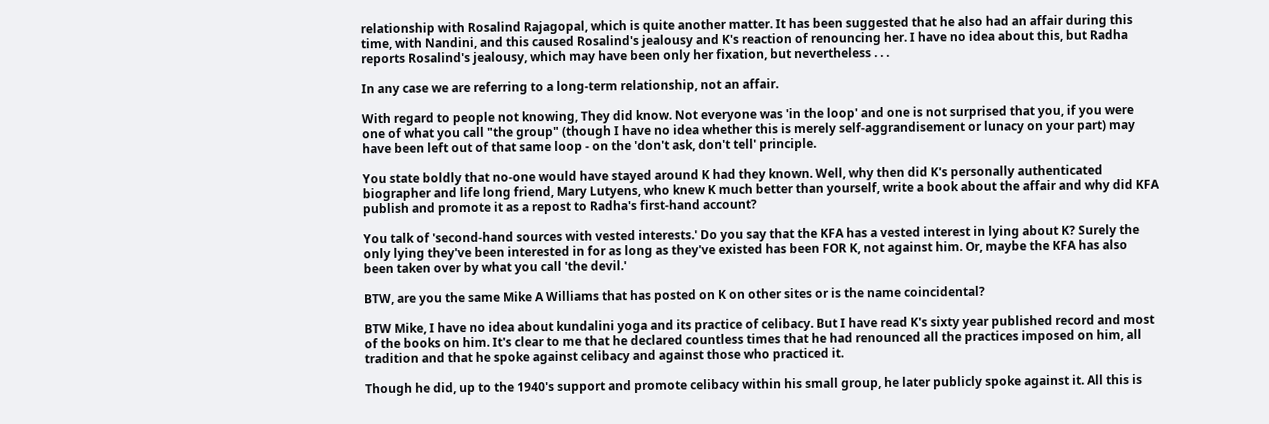relationship with Rosalind Rajagopal, which is quite another matter. It has been suggested that he also had an affair during this time, with Nandini, and this caused Rosalind's jealousy and K's reaction of renouncing her. I have no idea about this, but Radha reports Rosalind's jealousy, which may have been only her fixation, but nevertheless . . .

In any case we are referring to a long-term relationship, not an affair.

With regard to people not knowing, They did know. Not everyone was 'in the loop' and one is not surprised that you, if you were one of what you call "the group" (though I have no idea whether this is merely self-aggrandisement or lunacy on your part) may have been left out of that same loop - on the 'don't ask, don't tell' principle.

You state boldly that no-one would have stayed around K had they known. Well, why then did K's personally authenticated biographer and life long friend, Mary Lutyens, who knew K much better than yourself, write a book about the affair and why did KFA publish and promote it as a repost to Radha's first-hand account?

You talk of 'second-hand sources with vested interests.' Do you say that the KFA has a vested interest in lying about K? Surely the only lying they've been interested in for as long as they've existed has been FOR K, not against him. Or, maybe the KFA has also been taken over by what you call 'the devil.'

BTW, are you the same Mike A Williams that has posted on K on other sites or is the name coincidental?

BTW Mike, I have no idea about kundalini yoga and its practice of celibacy. But I have read K's sixty year published record and most of the books on him. It's clear to me that he declared countless times that he had renounced all the practices imposed on him, all tradition and that he spoke against celibacy and against those who practiced it.

Though he did, up to the 1940's support and promote celibacy within his small group, he later publicly spoke against it. All this is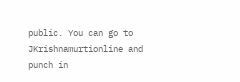public. You can go to JKrishnamurtionline and punch in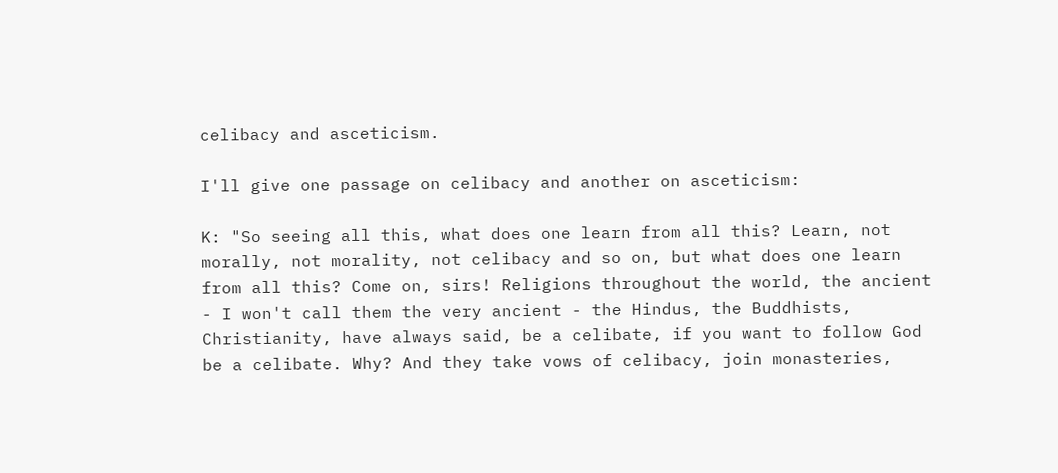celibacy and asceticism.

I'll give one passage on celibacy and another on asceticism:

K: "So seeing all this, what does one learn from all this? Learn, not morally, not morality, not celibacy and so on, but what does one learn from all this? Come on, sirs! Religions throughout the world, the ancient - I won't call them the very ancient - the Hindus, the Buddhists, Christianity, have always said, be a celibate, if you want to follow God be a celibate. Why? And they take vows of celibacy, join monasteries,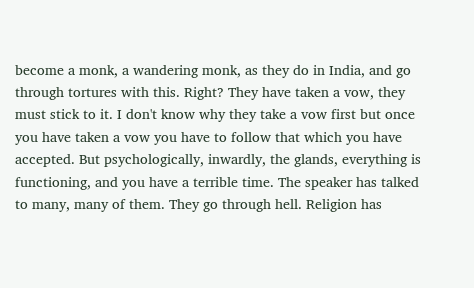become a monk, a wandering monk, as they do in India, and go through tortures with this. Right? They have taken a vow, they must stick to it. I don't know why they take a vow first but once you have taken a vow you have to follow that which you have accepted. But psychologically, inwardly, the glands, everything is functioning, and you have a terrible time. The speaker has talked to many, many of them. They go through hell. Religion has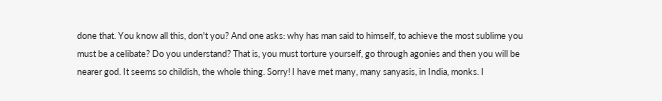done that. You know all this, don't you? And one asks: why has man said to himself, to achieve the most sublime you must be a celibate? Do you understand? That is, you must torture yourself, go through agonies and then you will be nearer god. It seems so childish, the whole thing. Sorry! I have met many, many sanyasis, in India, monks. I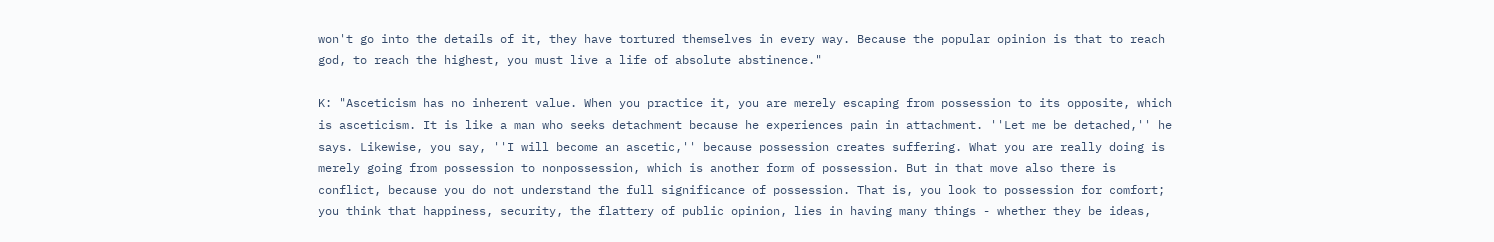won't go into the details of it, they have tortured themselves in every way. Because the popular opinion is that to reach god, to reach the highest, you must live a life of absolute abstinence."

K: "Asceticism has no inherent value. When you practice it, you are merely escaping from possession to its opposite, which is asceticism. It is like a man who seeks detachment because he experiences pain in attachment. ''Let me be detached,'' he says. Likewise, you say, ''I will become an ascetic,'' because possession creates suffering. What you are really doing is merely going from possession to nonpossession, which is another form of possession. But in that move also there is conflict, because you do not understand the full significance of possession. That is, you look to possession for comfort; you think that happiness, security, the flattery of public opinion, lies in having many things - whether they be ideas,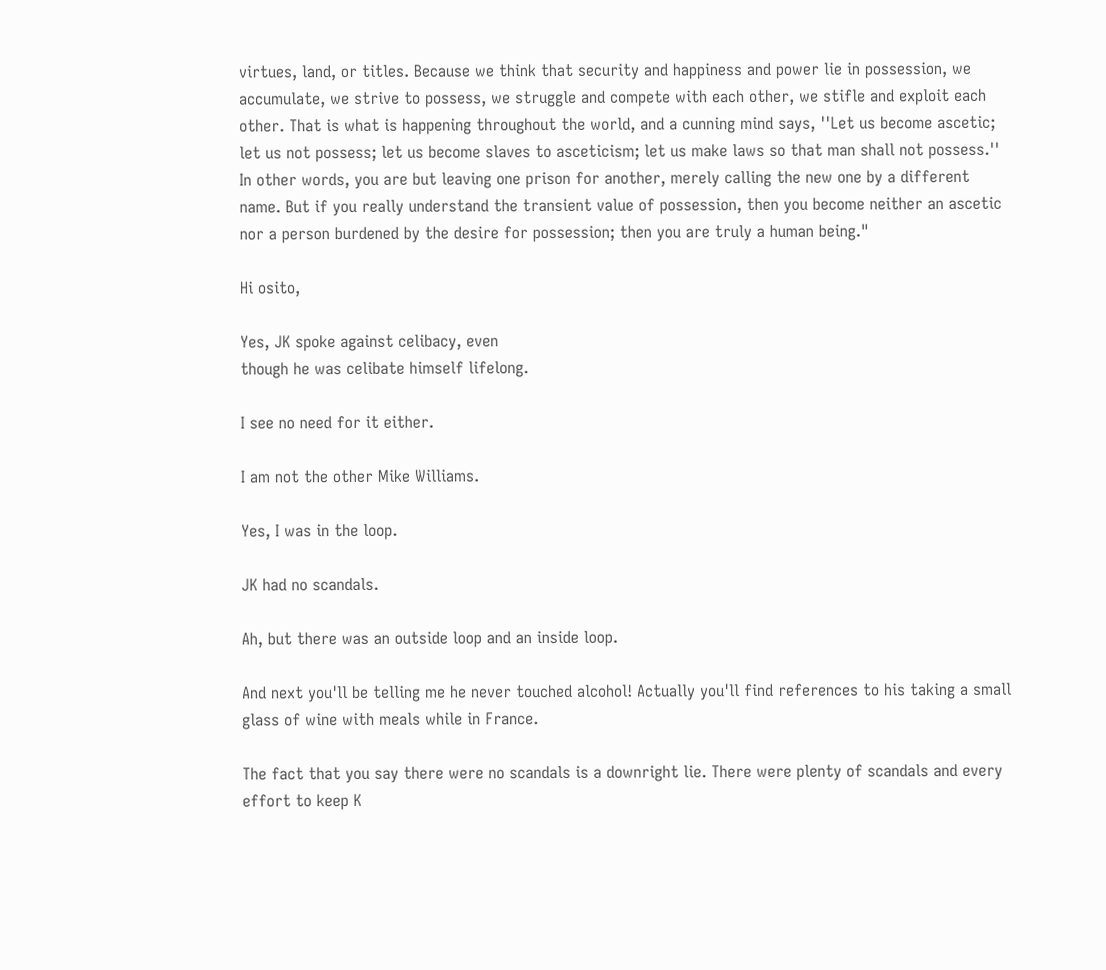virtues, land, or titles. Because we think that security and happiness and power lie in possession, we accumulate, we strive to possess, we struggle and compete with each other, we stifle and exploit each other. That is what is happening throughout the world, and a cunning mind says, ''Let us become ascetic; let us not possess; let us become slaves to asceticism; let us make laws so that man shall not possess.'' In other words, you are but leaving one prison for another, merely calling the new one by a different name. But if you really understand the transient value of possession, then you become neither an ascetic nor a person burdened by the desire for possession; then you are truly a human being."

Hi osito,

Yes, JK spoke against celibacy, even
though he was celibate himself lifelong.

I see no need for it either.

I am not the other Mike Williams.

Yes, I was in the loop.

JK had no scandals.

Ah, but there was an outside loop and an inside loop.

And next you'll be telling me he never touched alcohol! Actually you'll find references to his taking a small glass of wine with meals while in France.

The fact that you say there were no scandals is a downright lie. There were plenty of scandals and every effort to keep K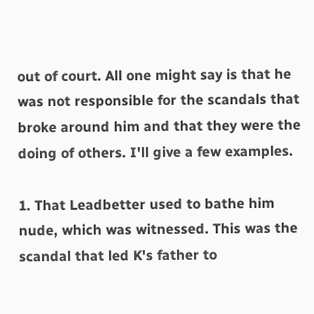out of court. All one might say is that he was not responsible for the scandals that broke around him and that they were the doing of others. I'll give a few examples.

1. That Leadbetter used to bathe him nude, which was witnessed. This was the scandal that led K's father to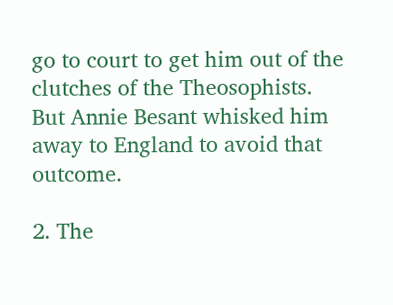go to court to get him out of the clutches of the Theosophists. But Annie Besant whisked him away to England to avoid that outcome.

2. The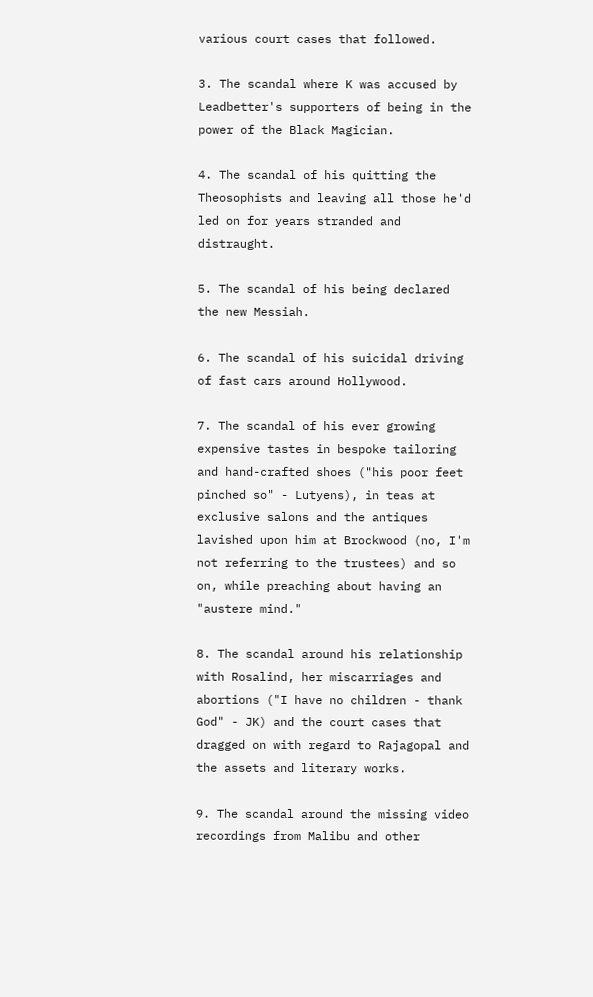various court cases that followed.

3. The scandal where K was accused by Leadbetter's supporters of being in the power of the Black Magician.

4. The scandal of his quitting the Theosophists and leaving all those he'd led on for years stranded and distraught.

5. The scandal of his being declared the new Messiah.

6. The scandal of his suicidal driving of fast cars around Hollywood.

7. The scandal of his ever growing expensive tastes in bespoke tailoring and hand-crafted shoes ("his poor feet pinched so" - Lutyens), in teas at exclusive salons and the antiques lavished upon him at Brockwood (no, I'm not referring to the trustees) and so on, while preaching about having an "austere mind."

8. The scandal around his relationship with Rosalind, her miscarriages and abortions ("I have no children - thank God" - JK) and the court cases that dragged on with regard to Rajagopal and the assets and literary works.

9. The scandal around the missing video recordings from Malibu and other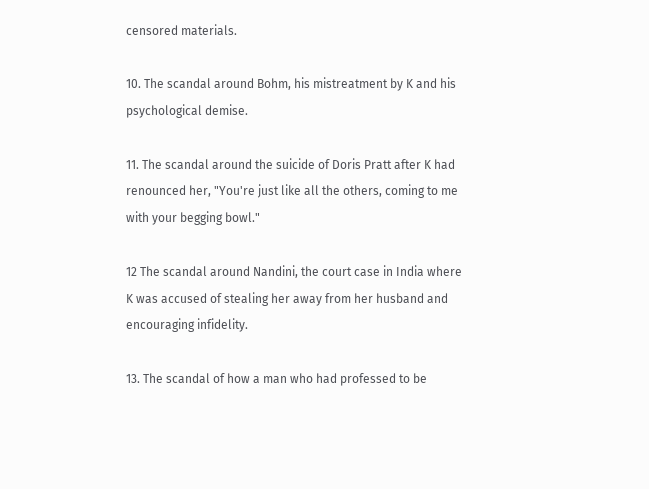censored materials.

10. The scandal around Bohm, his mistreatment by K and his psychological demise.

11. The scandal around the suicide of Doris Pratt after K had renounced her, "You're just like all the others, coming to me with your begging bowl."

12 The scandal around Nandini, the court case in India where K was accused of stealing her away from her husband and encouraging infidelity.

13. The scandal of how a man who had professed to be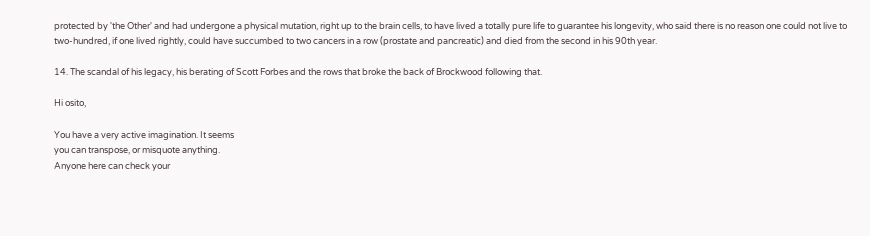protected by 'the Other' and had undergone a physical mutation, right up to the brain cells, to have lived a totally pure life to guarantee his longevity, who said there is no reason one could not live to two-hundred, if one lived rightly, could have succumbed to two cancers in a row (prostate and pancreatic) and died from the second in his 90th year.

14. The scandal of his legacy, his berating of Scott Forbes and the rows that broke the back of Brockwood following that.

Hi osito,

You have a very active imagination. It seems
you can transpose, or misquote anything.
Anyone here can check your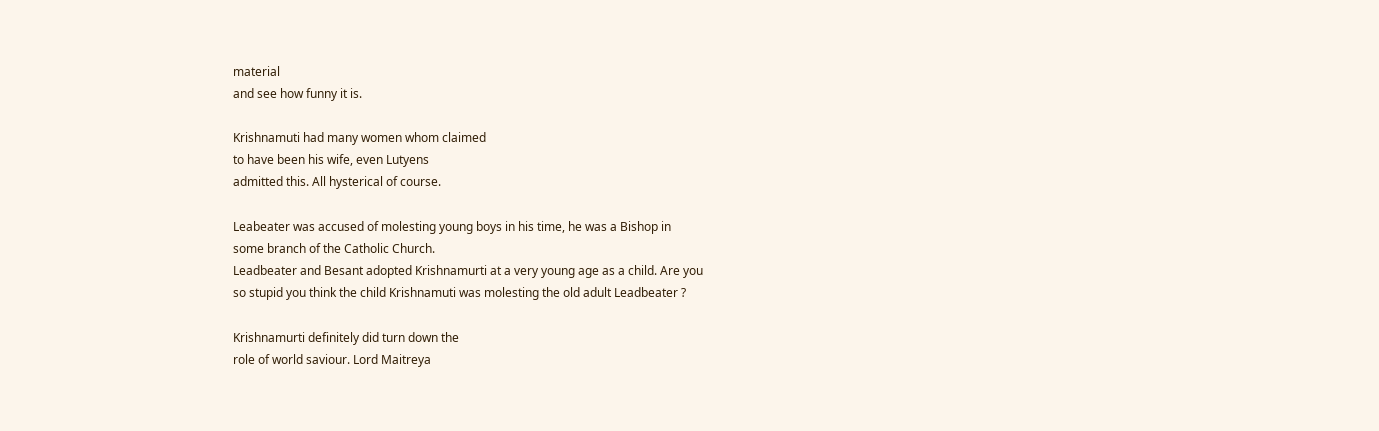material
and see how funny it is.

Krishnamuti had many women whom claimed
to have been his wife, even Lutyens
admitted this. All hysterical of course.

Leabeater was accused of molesting young boys in his time, he was a Bishop in
some branch of the Catholic Church.
Leadbeater and Besant adopted Krishnamurti at a very young age as a child. Are you
so stupid you think the child Krishnamuti was molesting the old adult Leadbeater ?

Krishnamurti definitely did turn down the
role of world saviour. Lord Maitreya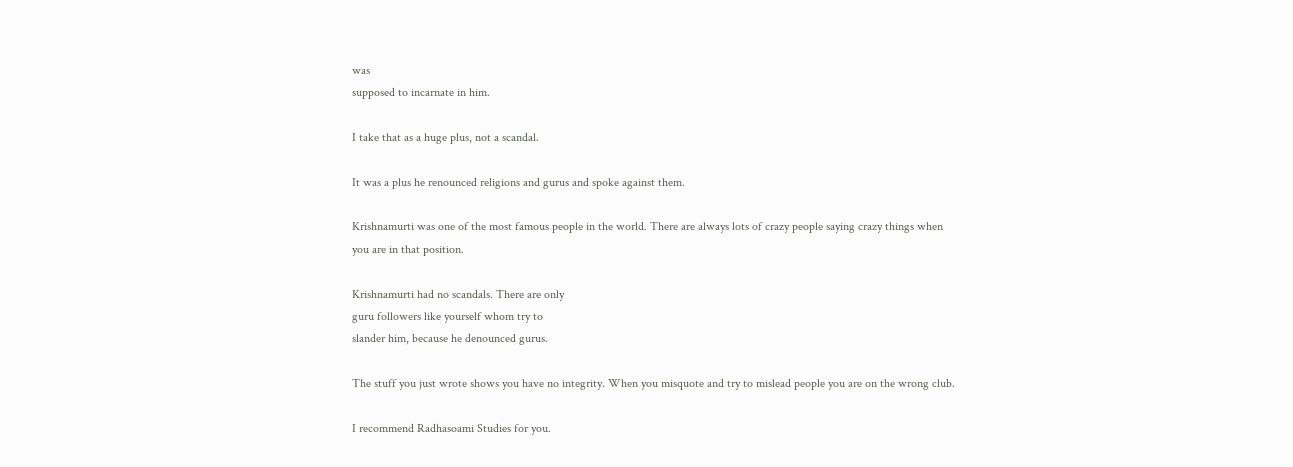was
supposed to incarnate in him.

I take that as a huge plus, not a scandal.

It was a plus he renounced religions and gurus and spoke against them.

Krishnamurti was one of the most famous people in the world. There are always lots of crazy people saying crazy things when
you are in that position.

Krishnamurti had no scandals. There are only
guru followers like yourself whom try to
slander him, because he denounced gurus.

The stuff you just wrote shows you have no integrity. When you misquote and try to mislead people you are on the wrong club.

I recommend Radhasoami Studies for you.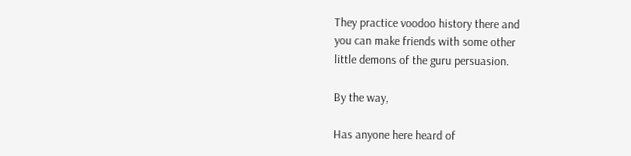They practice voodoo history there and
you can make friends with some other
little demons of the guru persuasion.

By the way,

Has anyone here heard of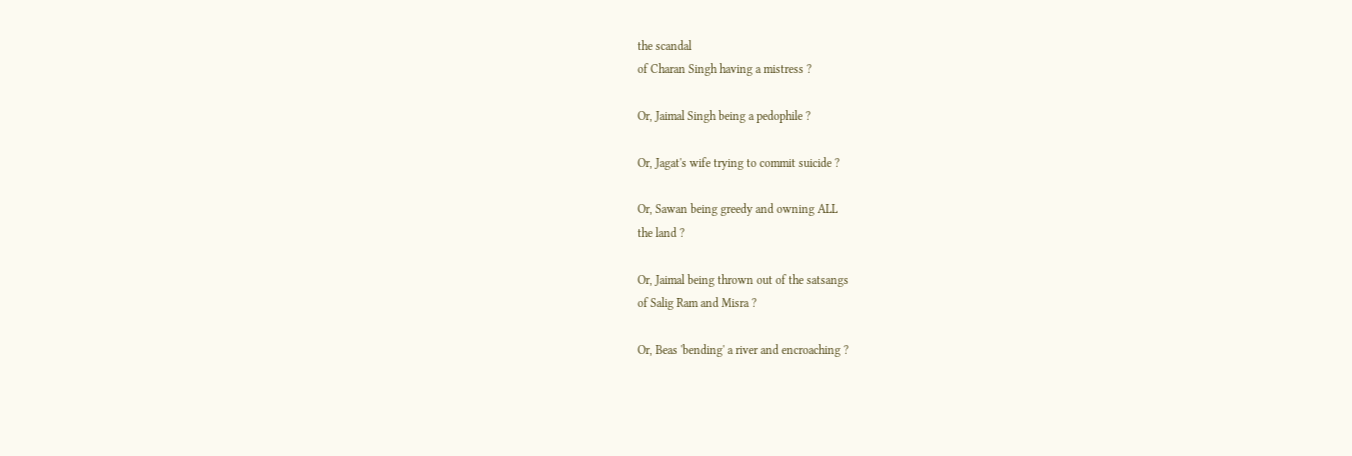the scandal
of Charan Singh having a mistress ?

Or, Jaimal Singh being a pedophile ?

Or, Jagat's wife trying to commit suicide ?

Or, Sawan being greedy and owning ALL
the land ?

Or, Jaimal being thrown out of the satsangs
of Salig Ram and Misra ?

Or, Beas 'bending' a river and encroaching ?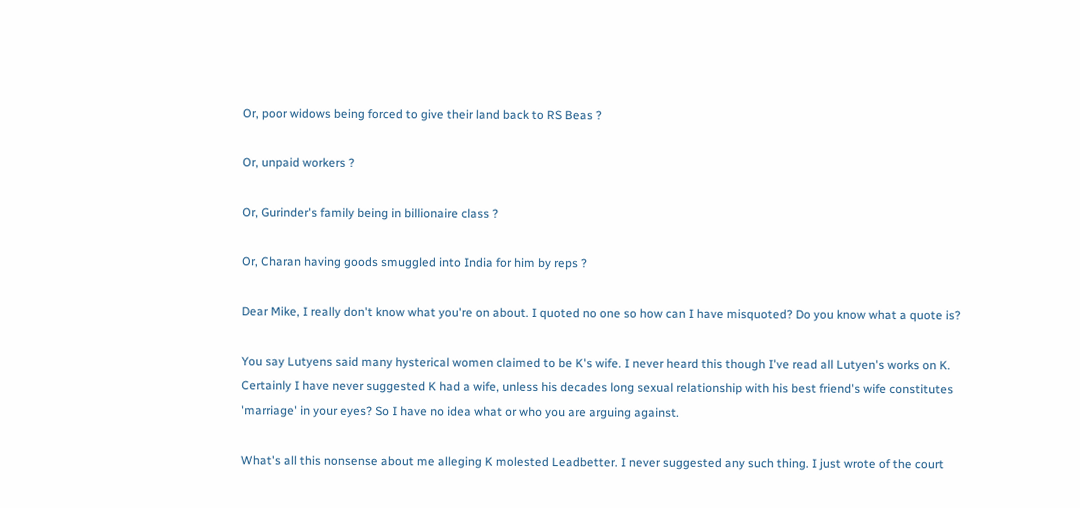Or, poor widows being forced to give their land back to RS Beas ?

Or, unpaid workers ?

Or, Gurinder's family being in billionaire class ?

Or, Charan having goods smuggled into India for him by reps ?

Dear Mike, I really don't know what you're on about. I quoted no one so how can I have misquoted? Do you know what a quote is?

You say Lutyens said many hysterical women claimed to be K's wife. I never heard this though I've read all Lutyen's works on K. Certainly I have never suggested K had a wife, unless his decades long sexual relationship with his best friend's wife constitutes 'marriage' in your eyes? So I have no idea what or who you are arguing against.

What's all this nonsense about me alleging K molested Leadbetter. I never suggested any such thing. I just wrote of the court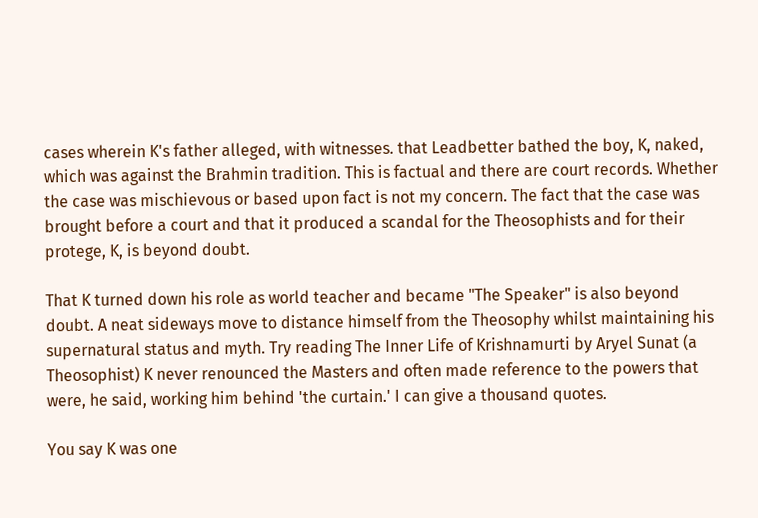cases wherein K's father alleged, with witnesses. that Leadbetter bathed the boy, K, naked, which was against the Brahmin tradition. This is factual and there are court records. Whether the case was mischievous or based upon fact is not my concern. The fact that the case was brought before a court and that it produced a scandal for the Theosophists and for their protege, K, is beyond doubt.

That K turned down his role as world teacher and became "The Speaker" is also beyond doubt. A neat sideways move to distance himself from the Theosophy whilst maintaining his supernatural status and myth. Try reading The Inner Life of Krishnamurti by Aryel Sunat (a Theosophist) K never renounced the Masters and often made reference to the powers that were, he said, working him behind 'the curtain.' I can give a thousand quotes.

You say K was one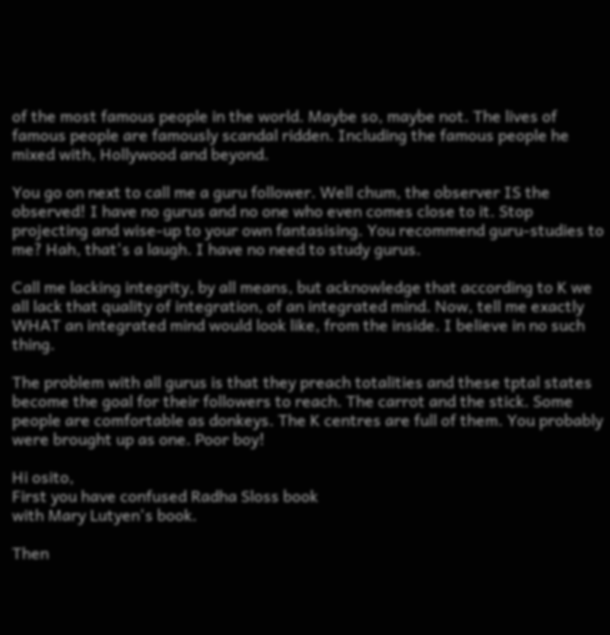of the most famous people in the world. Maybe so, maybe not. The lives of famous people are famously scandal ridden. Including the famous people he mixed with, Hollywood and beyond.

You go on next to call me a guru follower. Well chum, the observer IS the observed! I have no gurus and no one who even comes close to it. Stop projecting and wise-up to your own fantasising. You recommend guru-studies to me? Hah, that's a laugh. I have no need to study gurus.

Call me lacking integrity, by all means, but acknowledge that according to K we all lack that quality of integration, of an integrated mind. Now, tell me exactly WHAT an integrated mind would look like, from the inside. I believe in no such thing.

The problem with all gurus is that they preach totalities and these tptal states become the goal for their followers to reach. The carrot and the stick. Some people are comfortable as donkeys. The K centres are full of them. You probably were brought up as one. Poor boy!

Hi osito,
First you have confused Radha Sloss book
with Mary Lutyen's book.

Then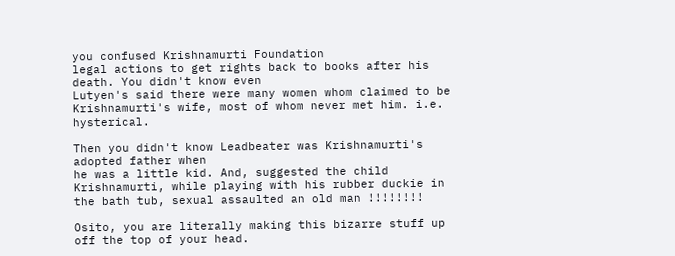you confused Krishnamurti Foundation
legal actions to get rights back to books after his death. You didn't know even
Lutyen's said there were many women whom claimed to be Krishnamurti's wife, most of whom never met him. i.e. hysterical.

Then you didn't know Leadbeater was Krishnamurti's adopted father when
he was a little kid. And, suggested the child Krishnamurti, while playing with his rubber duckie in the bath tub, sexual assaulted an old man !!!!!!!!

Osito, you are literally making this bizarre stuff up off the top of your head.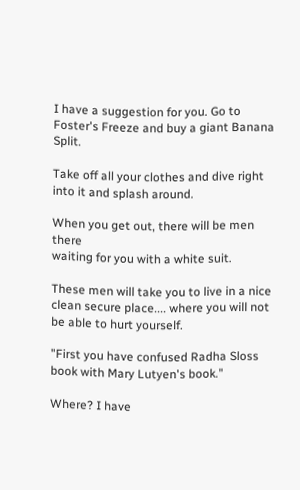I have a suggestion for you. Go to Foster's Freeze and buy a giant Banana Split.

Take off all your clothes and dive right
into it and splash around.

When you get out, there will be men there
waiting for you with a white suit.

These men will take you to live in a nice clean secure place.... where you will not be able to hurt yourself.

"First you have confused Radha Sloss book with Mary Lutyen's book."

Where? I have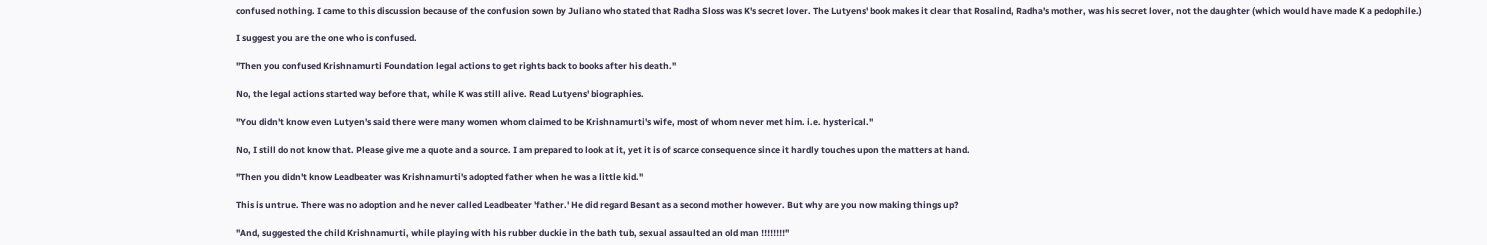confused nothing. I came to this discussion because of the confusion sown by Juliano who stated that Radha Sloss was K's secret lover. The Lutyens' book makes it clear that Rosalind, Radha's mother, was his secret lover, not the daughter (which would have made K a pedophile.)

I suggest you are the one who is confused.

"Then you confused Krishnamurti Foundation legal actions to get rights back to books after his death."

No, the legal actions started way before that, while K was still alive. Read Lutyens' biographies.

"You didn't know even Lutyen's said there were many women whom claimed to be Krishnamurti's wife, most of whom never met him. i.e. hysterical."

No, I still do not know that. Please give me a quote and a source. I am prepared to look at it, yet it is of scarce consequence since it hardly touches upon the matters at hand.

"Then you didn't know Leadbeater was Krishnamurti's adopted father when he was a little kid."

This is untrue. There was no adoption and he never called Leadbeater 'father.' He did regard Besant as a second mother however. But why are you now making things up?

"And, suggested the child Krishnamurti, while playing with his rubber duckie in the bath tub, sexual assaulted an old man !!!!!!!!"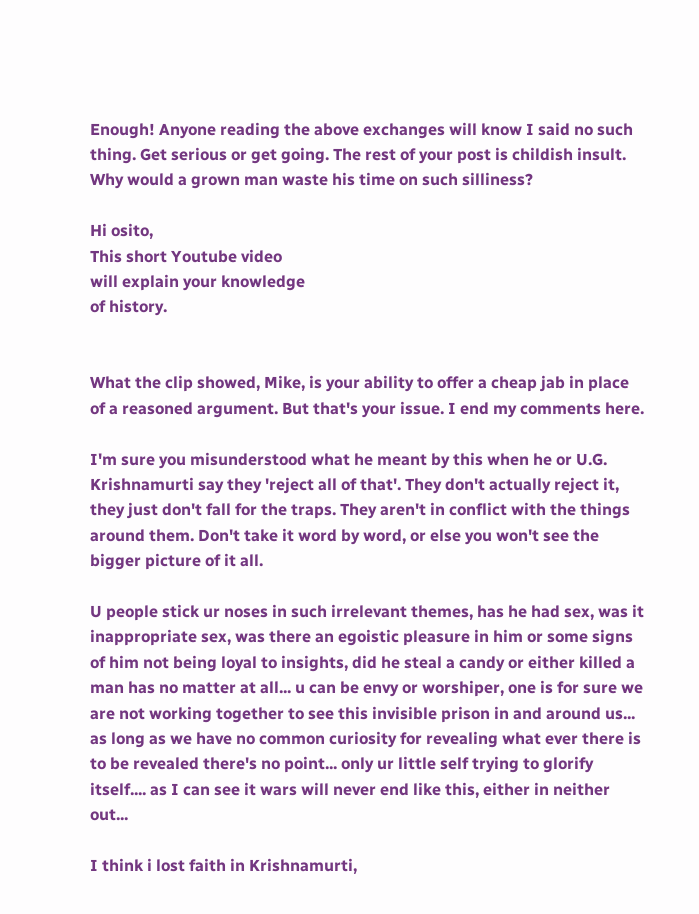Enough! Anyone reading the above exchanges will know I said no such thing. Get serious or get going. The rest of your post is childish insult. Why would a grown man waste his time on such silliness?

Hi osito,
This short Youtube video
will explain your knowledge
of history.


What the clip showed, Mike, is your ability to offer a cheap jab in place of a reasoned argument. But that's your issue. I end my comments here.

I'm sure you misunderstood what he meant by this when he or U.G. Krishnamurti say they 'reject all of that'. They don't actually reject it, they just don't fall for the traps. They aren't in conflict with the things around them. Don't take it word by word, or else you won't see the bigger picture of it all.

U people stick ur noses in such irrelevant themes, has he had sex, was it inappropriate sex, was there an egoistic pleasure in him or some signs of him not being loyal to insights, did he steal a candy or either killed a man has no matter at all... u can be envy or worshiper, one is for sure we are not working together to see this invisible prison in and around us... as long as we have no common curiosity for revealing what ever there is to be revealed there's no point... only ur little self trying to glorify itself.... as I can see it wars will never end like this, either in neither out...

I think i lost faith in Krishnamurti,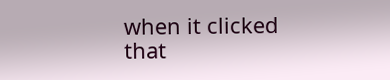when it clicked that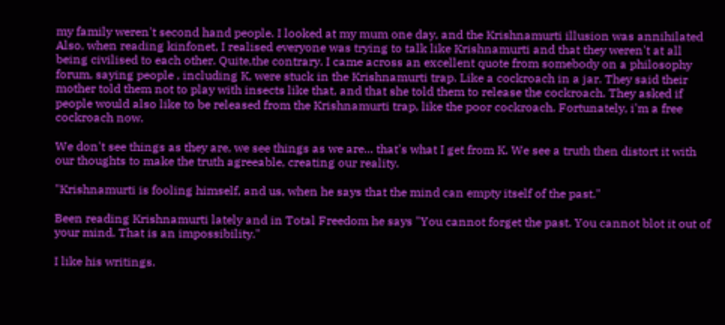my family weren't second hand people. I looked at my mum one day, and the Krishnamurti illusion was annihilated Also, when reading kinfonet, I realised everyone was trying to talk like Krishnamurti and that they weren't at all being civilised to each other. Quite,the contrary. I came across an excellent quote from somebody on a philosophy forum, saying people , including K, were stuck in the Krishnamurti trap. Like a cockroach in a jar. They said their mother told them not to play with insects like that, and that she told them to release the cockroach. They asked if people would also like to be released from the Krishnamurti trap, like the poor cockroach. Fortunately, i'm a free cockroach now.

We don't see things as they are, we see things as we are... that's what I get from K. We see a truth then distort it with our thoughts to make the truth agreeable, creating our reality.

"Krishnamurti is fooling himself, and us, when he says that the mind can empty itself of the past."

Been reading Krishnamurti lately and in Total Freedom he says "You cannot forget the past. You cannot blot it out of your mind. That is an impossibility."

I like his writings.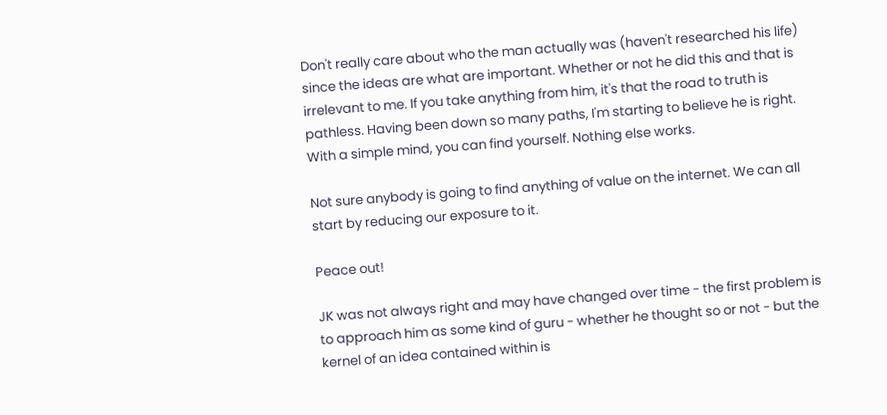Don't really care about who the man actually was (haven't researched his life) since the ideas are what are important. Whether or not he did this and that is irrelevant to me. If you take anything from him, it's that the road to truth is pathless. Having been down so many paths, I'm starting to believe he is right. With a simple mind, you can find yourself. Nothing else works.

Not sure anybody is going to find anything of value on the internet. We can all start by reducing our exposure to it.

Peace out!

JK was not always right and may have changed over time - the first problem is to approach him as some kind of guru - whether he thought so or not - but the kernel of an idea contained within is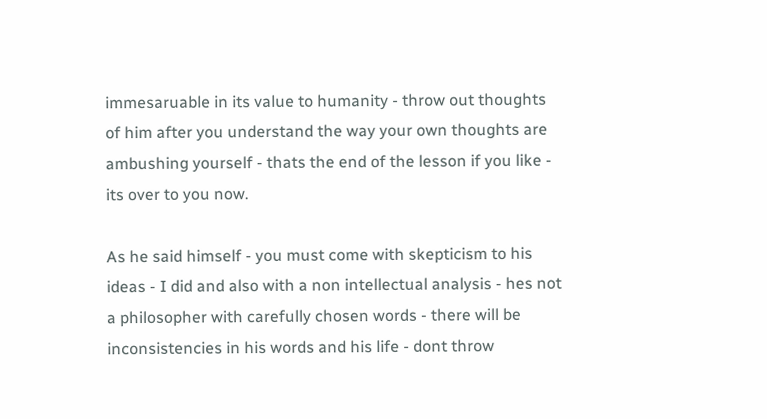immesaruable in its value to humanity - throw out thoughts of him after you understand the way your own thoughts are ambushing yourself - thats the end of the lesson if you like - its over to you now.

As he said himself - you must come with skepticism to his ideas - I did and also with a non intellectual analysis - hes not a philosopher with carefully chosen words - there will be inconsistencies in his words and his life - dont throw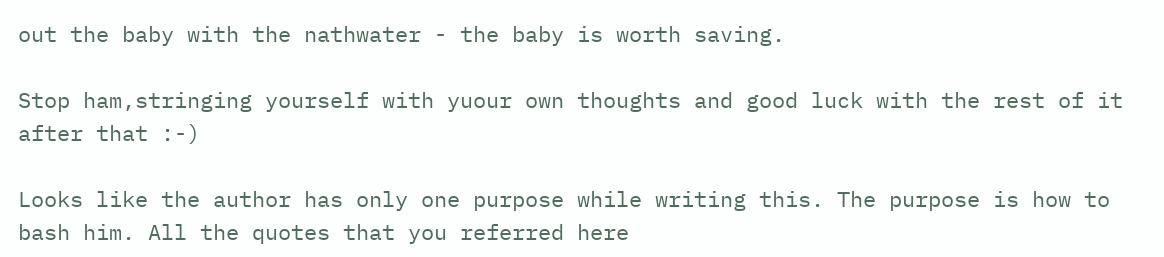out the baby with the nathwater - the baby is worth saving.

Stop ham,stringing yourself with yuour own thoughts and good luck with the rest of it after that :-)

Looks like the author has only one purpose while writing this. The purpose is how to bash him. All the quotes that you referred here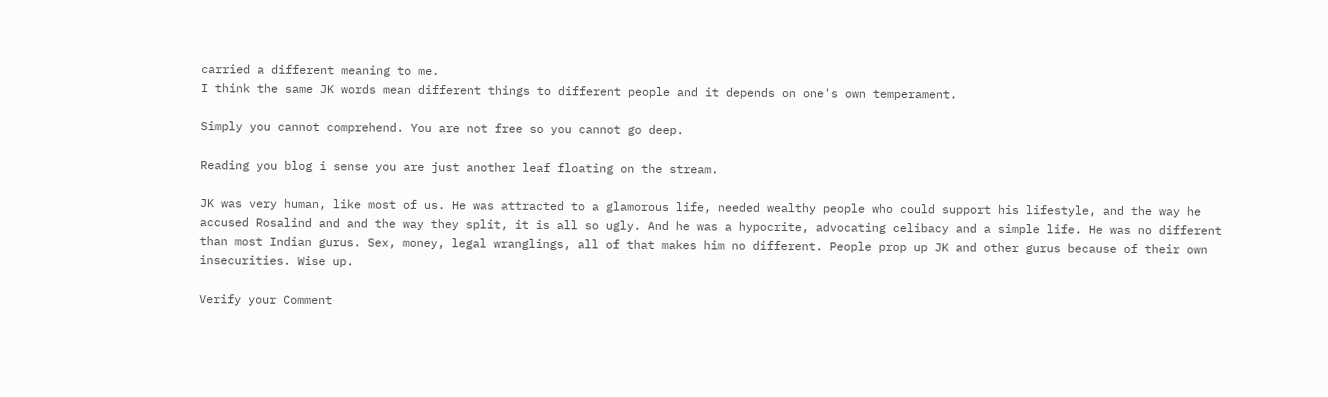carried a different meaning to me.
I think the same JK words mean different things to different people and it depends on one's own temperament.

Simply you cannot comprehend. You are not free so you cannot go deep.

Reading you blog i sense you are just another leaf floating on the stream.

JK was very human, like most of us. He was attracted to a glamorous life, needed wealthy people who could support his lifestyle, and the way he accused Rosalind and and the way they split, it is all so ugly. And he was a hypocrite, advocating celibacy and a simple life. He was no different than most Indian gurus. Sex, money, legal wranglings, all of that makes him no different. People prop up JK and other gurus because of their own insecurities. Wise up.

Verify your Comment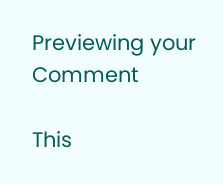Previewing your Comment

This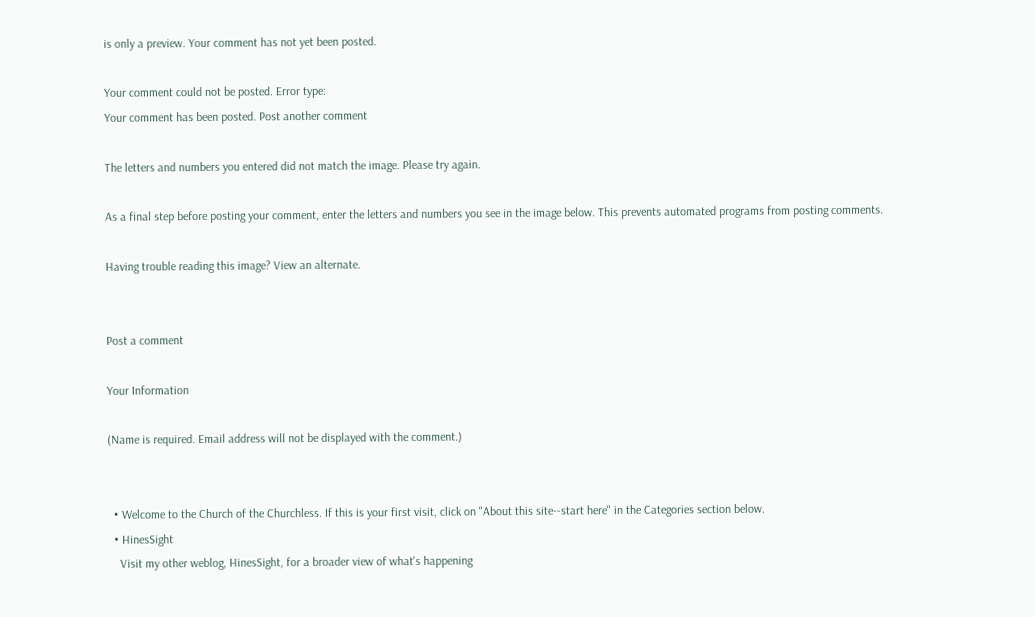is only a preview. Your comment has not yet been posted.

Your comment could not be posted. Error type:
Your comment has been posted. Post another comment

The letters and numbers you entered did not match the image. Please try again.

As a final step before posting your comment, enter the letters and numbers you see in the image below. This prevents automated programs from posting comments.

Having trouble reading this image? View an alternate.


Post a comment

Your Information

(Name is required. Email address will not be displayed with the comment.)


  • Welcome to the Church of the Churchless. If this is your first visit, click on "About this site--start here" in the Categories section below.
  • HinesSight
    Visit my other weblog, HinesSight, for a broader view of what's happening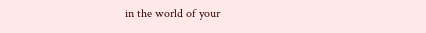in the world of your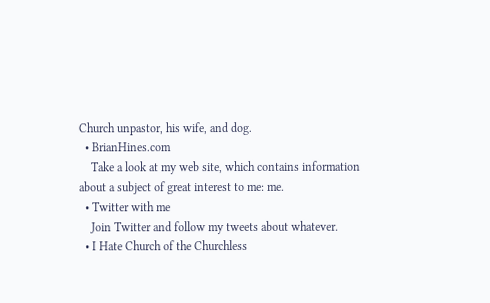Church unpastor, his wife, and dog.
  • BrianHines.com
    Take a look at my web site, which contains information about a subject of great interest to me: me.
  • Twitter with me
    Join Twitter and follow my tweets about whatever.
  • I Hate Church of the Churchless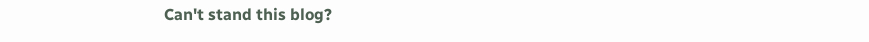Can't stand this blog?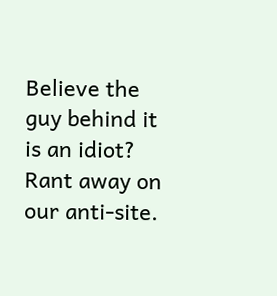Believe the guy behind it is an idiot? Rant away on our anti-site.